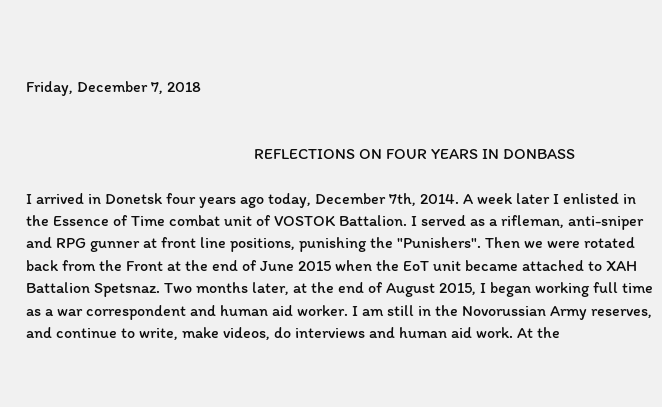Friday, December 7, 2018


                                                         REFLECTIONS ON FOUR YEARS IN DONBASS

I arrived in Donetsk four years ago today, December 7th, 2014. A week later I enlisted in the Essence of Time combat unit of VOSTOK Battalion. I served as a rifleman, anti-sniper and RPG gunner at front line positions, punishing the "Punishers". Then we were rotated back from the Front at the end of June 2015 when the EoT unit became attached to XAH Battalion Spetsnaz. Two months later, at the end of August 2015, I began working full time as a war correspondent and human aid worker. I am still in the Novorussian Army reserves, and continue to write, make videos, do interviews and human aid work. At the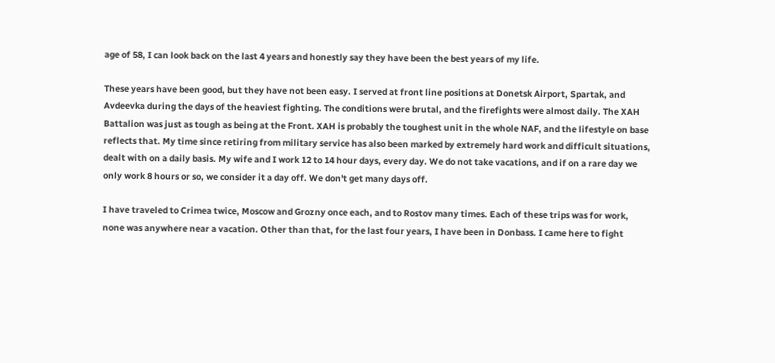age of 58, I can look back on the last 4 years and honestly say they have been the best years of my life.

These years have been good, but they have not been easy. I served at front line positions at Donetsk Airport, Spartak, and Avdeevka during the days of the heaviest fighting. The conditions were brutal, and the firefights were almost daily. The XAH Battalion was just as tough as being at the Front. XAH is probably the toughest unit in the whole NAF, and the lifestyle on base reflects that. My time since retiring from military service has also been marked by extremely hard work and difficult situations, dealt with on a daily basis. My wife and I work 12 to 14 hour days, every day. We do not take vacations, and if on a rare day we only work 8 hours or so, we consider it a day off. We don't get many days off.

I have traveled to Crimea twice, Moscow and Grozny once each, and to Rostov many times. Each of these trips was for work, none was anywhere near a vacation. Other than that, for the last four years, I have been in Donbass. I came here to fight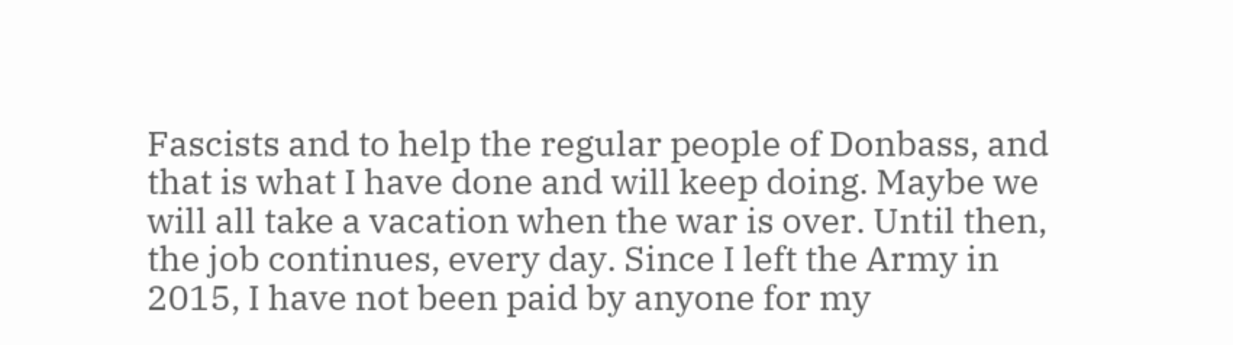Fascists and to help the regular people of Donbass, and that is what I have done and will keep doing. Maybe we will all take a vacation when the war is over. Until then, the job continues, every day. Since I left the Army in 2015, I have not been paid by anyone for my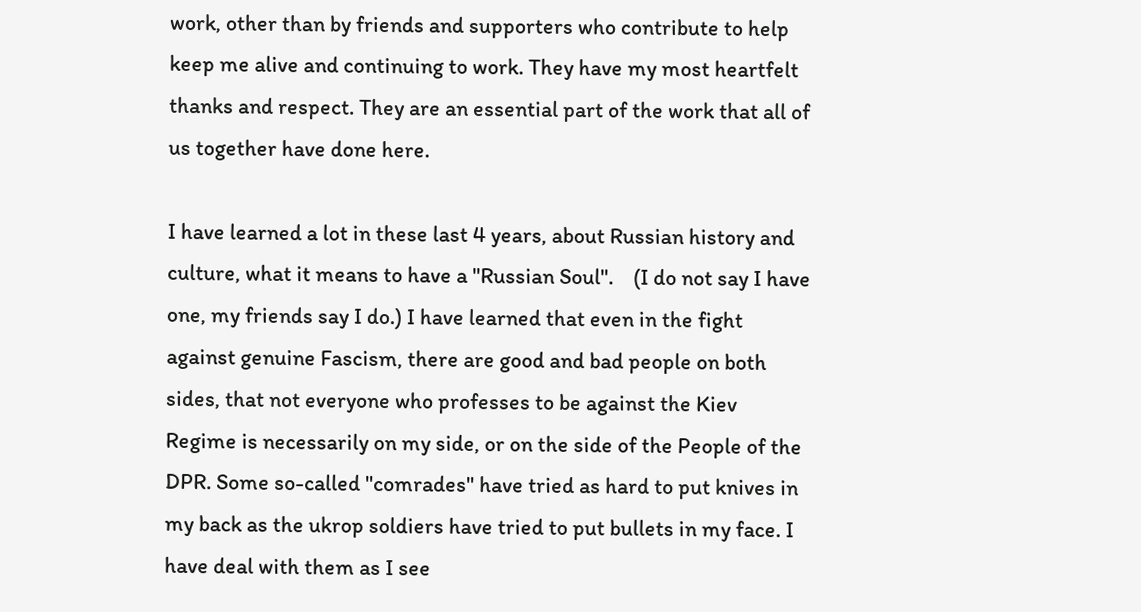work, other than by friends and supporters who contribute to help keep me alive and continuing to work. They have my most heartfelt thanks and respect. They are an essential part of the work that all of us together have done here.

I have learned a lot in these last 4 years, about Russian history and culture, what it means to have a "Russian Soul".    (I do not say I have one, my friends say I do.) I have learned that even in the fight against genuine Fascism, there are good and bad people on both sides, that not everyone who professes to be against the Kiev Regime is necessarily on my side, or on the side of the People of the DPR. Some so-called "comrades" have tried as hard to put knives in my back as the ukrop soldiers have tried to put bullets in my face. I have deal with them as I see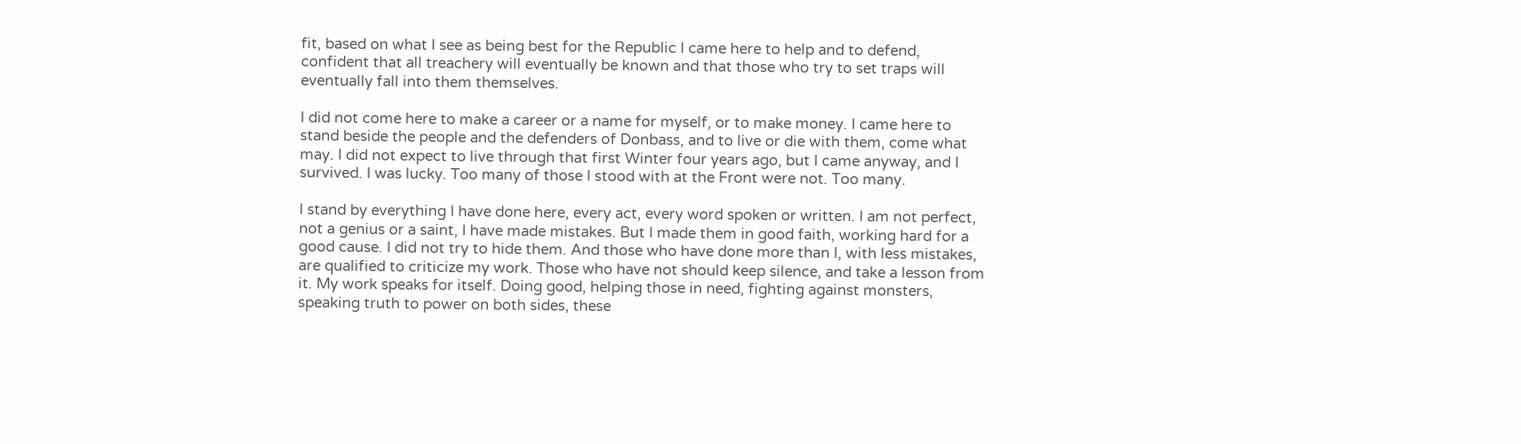fit, based on what I see as being best for the Republic I came here to help and to defend, confident that all treachery will eventually be known and that those who try to set traps will eventually fall into them themselves.

I did not come here to make a career or a name for myself, or to make money. I came here to stand beside the people and the defenders of Donbass, and to live or die with them, come what may. I did not expect to live through that first Winter four years ago, but I came anyway, and I survived. I was lucky. Too many of those I stood with at the Front were not. Too many.

I stand by everything I have done here, every act, every word spoken or written. I am not perfect, not a genius or a saint, I have made mistakes. But I made them in good faith, working hard for a good cause. I did not try to hide them. And those who have done more than I, with less mistakes, are qualified to criticize my work. Those who have not should keep silence, and take a lesson from it. My work speaks for itself. Doing good, helping those in need, fighting against monsters, speaking truth to power on both sides, these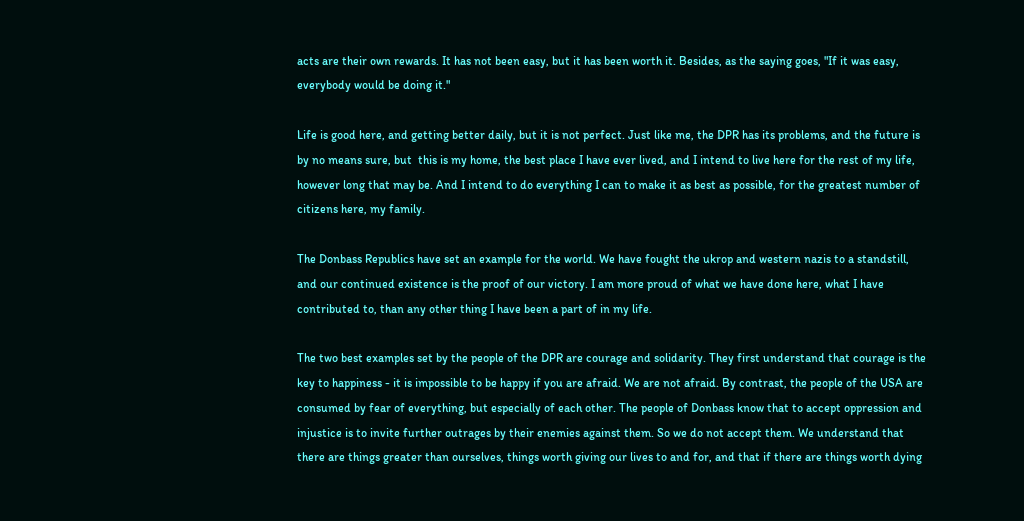acts are their own rewards. It has not been easy, but it has been worth it. Besides, as the saying goes, "If it was easy, everybody would be doing it."

Life is good here, and getting better daily, but it is not perfect. Just like me, the DPR has its problems, and the future is by no means sure, but  this is my home, the best place I have ever lived, and I intend to live here for the rest of my life, however long that may be. And I intend to do everything I can to make it as best as possible, for the greatest number of citizens here, my family.

The Donbass Republics have set an example for the world. We have fought the ukrop and western nazis to a standstill, and our continued existence is the proof of our victory. I am more proud of what we have done here, what I have contributed to, than any other thing I have been a part of in my life.

The two best examples set by the people of the DPR are courage and solidarity. They first understand that courage is the key to happiness - it is impossible to be happy if you are afraid. We are not afraid. By contrast, the people of the USA are consumed by fear of everything, but especially of each other. The people of Donbass know that to accept oppression and injustice is to invite further outrages by their enemies against them. So we do not accept them. We understand that there are things greater than ourselves, things worth giving our lives to and for, and that if there are things worth dying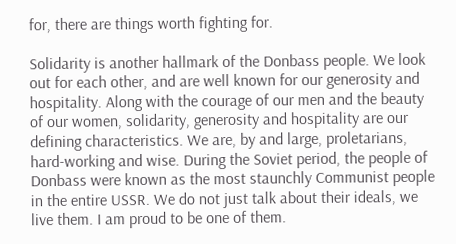for, there are things worth fighting for.

Solidarity is another hallmark of the Donbass people. We look out for each other, and are well known for our generosity and hospitality. Along with the courage of our men and the beauty of our women, solidarity, generosity and hospitality are our defining characteristics. We are, by and large, proletarians, hard-working and wise. During the Soviet period, the people of Donbass were known as the most staunchly Communist people in the entire USSR. We do not just talk about their ideals, we live them. I am proud to be one of them.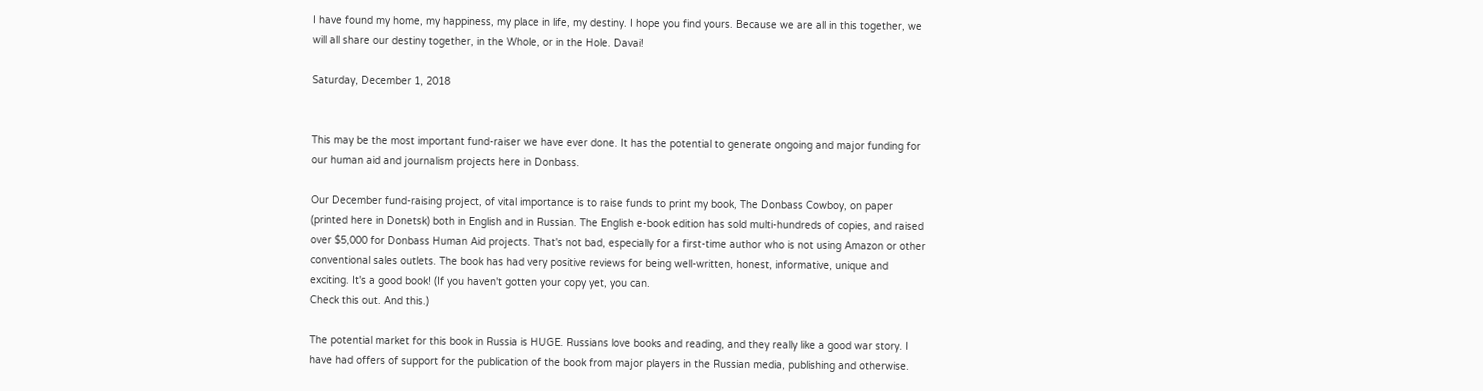I have found my home, my happiness, my place in life, my destiny. I hope you find yours. Because we are all in this together, we will all share our destiny together, in the Whole, or in the Hole. Davai!

Saturday, December 1, 2018


This may be the most important fund-raiser we have ever done. It has the potential to generate ongoing and major funding for our human aid and journalism projects here in Donbass.

Our December fund-raising project, of vital importance is to raise funds to print my book, The Donbass Cowboy, on paper (printed here in Donetsk) both in English and in Russian. The English e-book edition has sold multi-hundreds of copies, and raised over $5,000 for Donbass Human Aid projects. That's not bad, especially for a first-time author who is not using Amazon or other conventional sales outlets. The book has had very positive reviews for being well-written, honest, informative, unique and exciting. It's a good book! (If you haven't gotten your copy yet, you can.
Check this out. And this.)

The potential market for this book in Russia is HUGE. Russians love books and reading, and they really like a good war story. I have had offers of support for the publication of the book from major players in the Russian media, publishing and otherwise.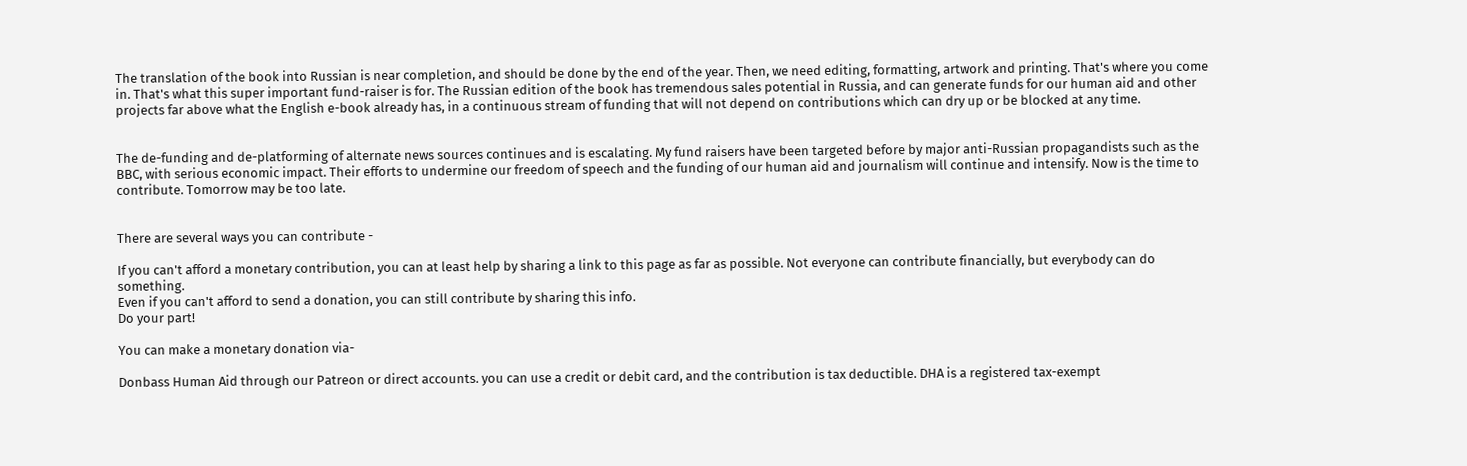The translation of the book into Russian is near completion, and should be done by the end of the year. Then, we need editing, formatting, artwork and printing. That's where you come in. That's what this super important fund-raiser is for. The Russian edition of the book has tremendous sales potential in Russia, and can generate funds for our human aid and other projects far above what the English e-book already has, in a continuous stream of funding that will not depend on contributions which can dry up or be blocked at any time.


The de-funding and de-platforming of alternate news sources continues and is escalating. My fund raisers have been targeted before by major anti-Russian propagandists such as the BBC, with serious economic impact. Their efforts to undermine our freedom of speech and the funding of our human aid and journalism will continue and intensify. Now is the time to contribute. Tomorrow may be too late.


There are several ways you can contribute -

If you can't afford a monetary contribution, you can at least help by sharing a link to this page as far as possible. Not everyone can contribute financially, but everybody can do something.
Even if you can't afford to send a donation, you can still contribute by sharing this info.
Do your part!

You can make a monetary donation via-

Donbass Human Aid through our Patreon or direct accounts. you can use a credit or debit card, and the contribution is tax deductible. DHA is a registered tax-exempt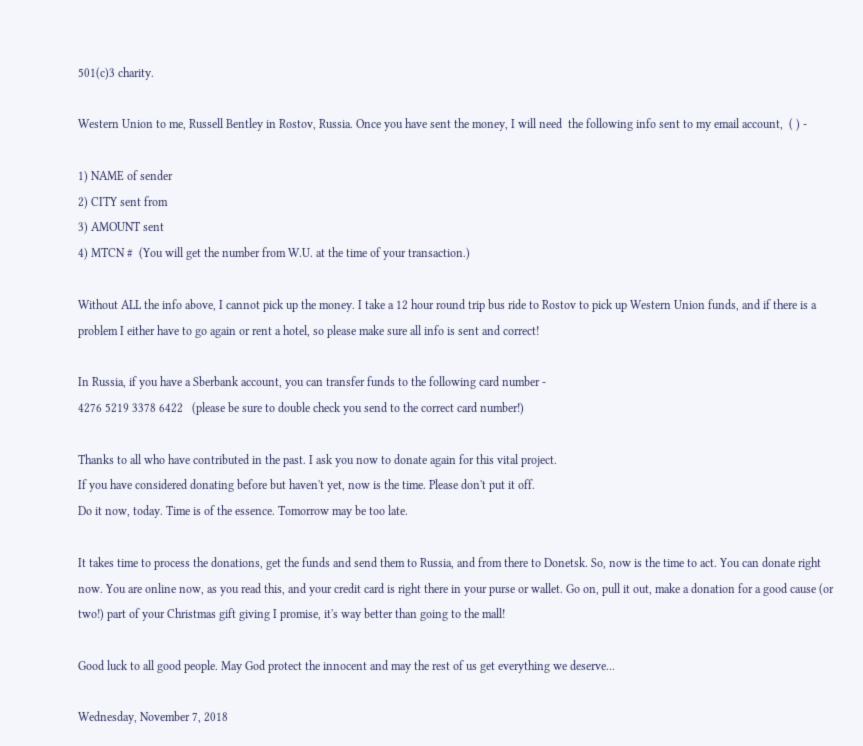501(c)3 charity.

Western Union to me, Russell Bentley in Rostov, Russia. Once you have sent the money, I will need  the following info sent to my email account,  ( ) -

1) NAME of sender
2) CITY sent from
3) AMOUNT sent
4) MTCN #  (You will get the number from W.U. at the time of your transaction.)

Without ALL the info above, I cannot pick up the money. I take a 12 hour round trip bus ride to Rostov to pick up Western Union funds, and if there is a problem I either have to go again or rent a hotel, so please make sure all info is sent and correct!

In Russia, if you have a Sberbank account, you can transfer funds to the following card number -
4276 5219 3378 6422   (please be sure to double check you send to the correct card number!)

Thanks to all who have contributed in the past. I ask you now to donate again for this vital project.
If you have considered donating before but haven't yet, now is the time. Please don't put it off.
Do it now, today. Time is of the essence. Tomorrow may be too late.

It takes time to process the donations, get the funds and send them to Russia, and from there to Donetsk. So, now is the time to act. You can donate right now. You are online now, as you read this, and your credit card is right there in your purse or wallet. Go on, pull it out, make a donation for a good cause (or two!) part of your Christmas gift giving I promise, it's way better than going to the mall!

Good luck to all good people. May God protect the innocent and may the rest of us get everything we deserve...

Wednesday, November 7, 2018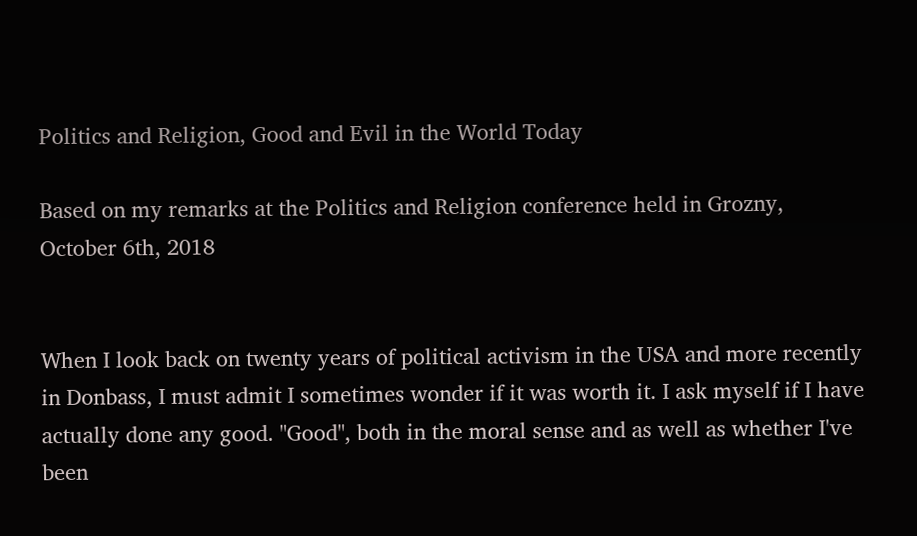Politics and Religion, Good and Evil in the World Today

Based on my remarks at the Politics and Religion conference held in Grozny, October 6th, 2018


When I look back on twenty years of political activism in the USA and more recently in Donbass, I must admit I sometimes wonder if it was worth it. I ask myself if I have actually done any good. "Good", both in the moral sense and as well as whether I've been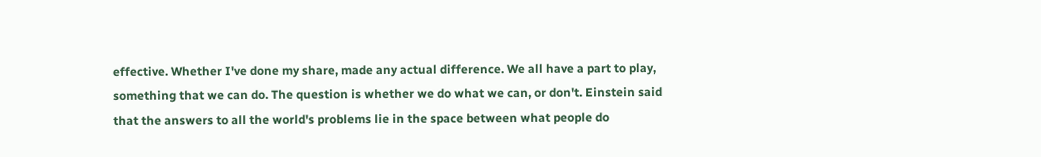effective. Whether I've done my share, made any actual difference. We all have a part to play, something that we can do. The question is whether we do what we can, or don't. Einstein said that the answers to all the world's problems lie in the space between what people do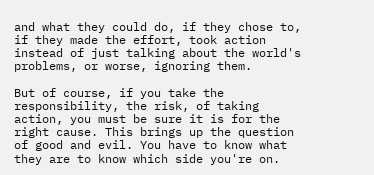and what they could do, if they chose to, if they made the effort, took action instead of just talking about the world's problems, or worse, ignoring them.

But of course, if you take the responsibility, the risk, of taking action, you must be sure it is for the right cause. This brings up the question of good and evil. You have to know what they are to know which side you're on.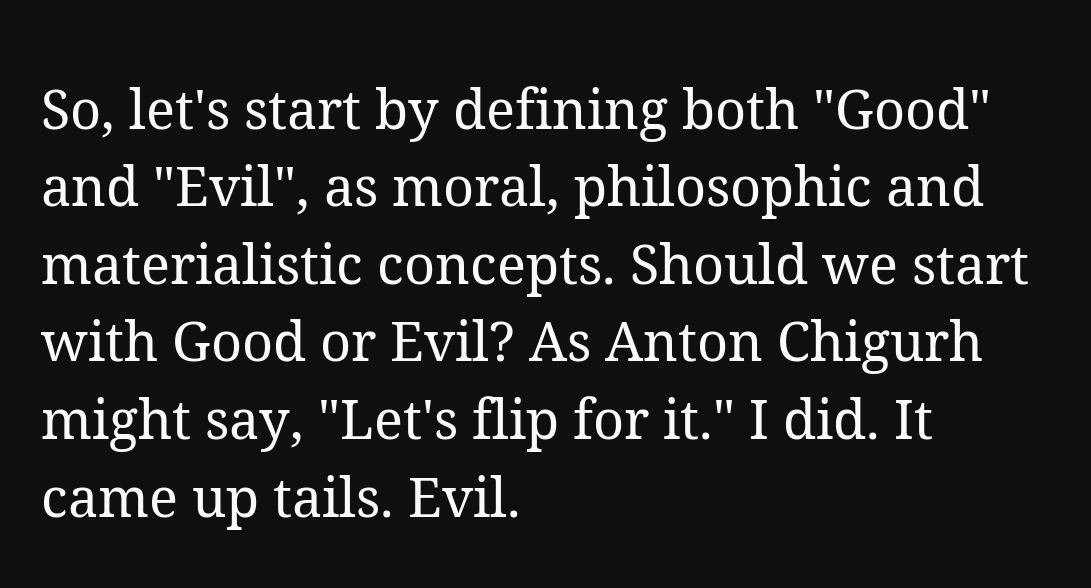So, let's start by defining both "Good" and "Evil", as moral, philosophic and materialistic concepts. Should we start with Good or Evil? As Anton Chigurh might say, "Let's flip for it." I did. It came up tails. Evil.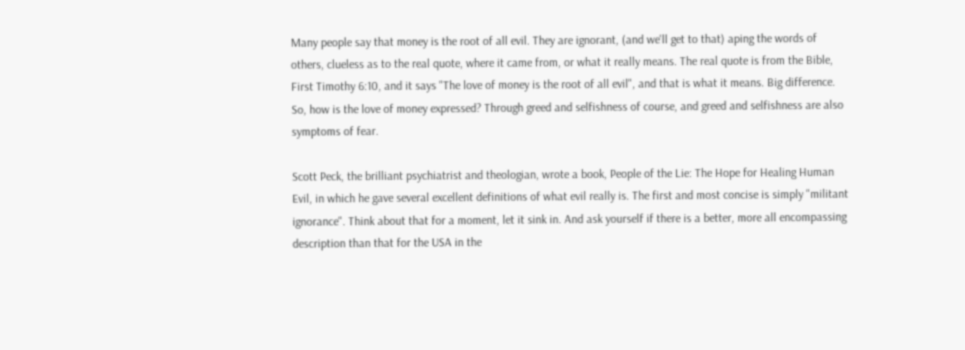Many people say that money is the root of all evil. They are ignorant, (and we'll get to that) aping the words of others, clueless as to the real quote, where it came from, or what it really means. The real quote is from the Bible, First Timothy 6:10, and it says "The love of money is the root of all evil", and that is what it means. Big difference.  So, how is the love of money expressed? Through greed and selfishness of course, and greed and selfishness are also symptoms of fear.

Scott Peck, the brilliant psychiatrist and theologian, wrote a book, People of the Lie: The Hope for Healing Human Evil, in which he gave several excellent definitions of what evil really is. The first and most concise is simply "militant ignorance". Think about that for a moment, let it sink in. And ask yourself if there is a better, more all encompassing description than that for the USA in the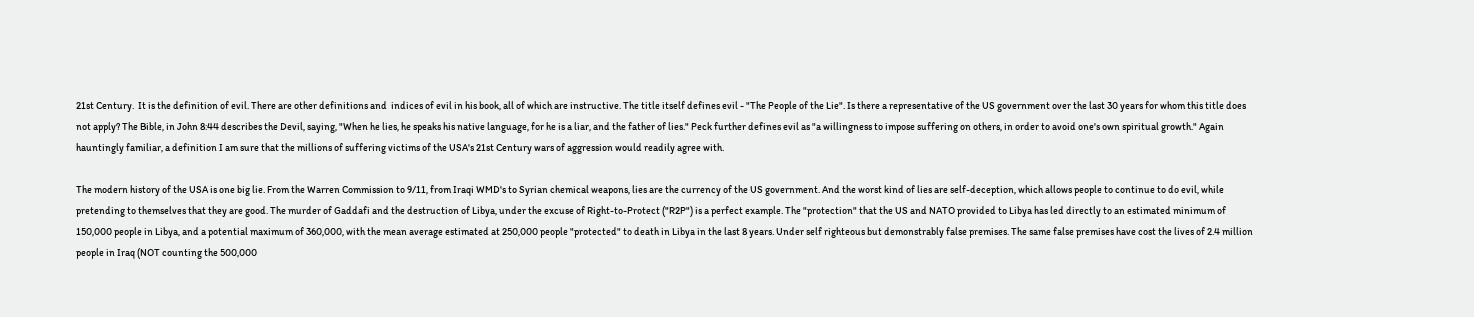21st Century.  It is the definition of evil. There are other definitions and  indices of evil in his book, all of which are instructive. The title itself defines evil - "The People of the Lie". Is there a representative of the US government over the last 30 years for whom this title does not apply? The Bible, in John 8:44 describes the Devil, saying, "When he lies, he speaks his native language, for he is a liar, and the father of lies." Peck further defines evil as "a willingness to impose suffering on others, in order to avoid one's own spiritual growth." Again hauntingly familiar, a definition I am sure that the millions of suffering victims of the USA's 21st Century wars of aggression would readily agree with.

The modern history of the USA is one big lie. From the Warren Commission to 9/11, from Iraqi WMD's to Syrian chemical weapons, lies are the currency of the US government. And the worst kind of lies are self-deception, which allows people to continue to do evil, while pretending to themselves that they are good. The murder of Gaddafi and the destruction of Libya, under the excuse of Right-to-Protect ("R2P") is a perfect example. The "protection" that the US and NATO provided to Libya has led directly to an estimated minimum of 150,000 people in Libya, and a potential maximum of 360,000, with the mean average estimated at 250,000 people "protected" to death in Libya in the last 8 years. Under self righteous but demonstrably false premises. The same false premises have cost the lives of 2.4 million people in Iraq (NOT counting the 500,000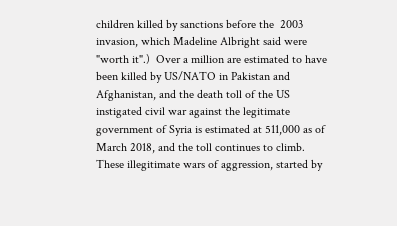children killed by sanctions before the  2003 invasion, which Madeline Albright said were "worth it".)  Over a million are estimated to have been killed by US/NATO in Pakistan and Afghanistan, and the death toll of the US instigated civil war against the legitimate government of Syria is estimated at 511,000 as of March 2018, and the toll continues to climb. These illegitimate wars of aggression, started by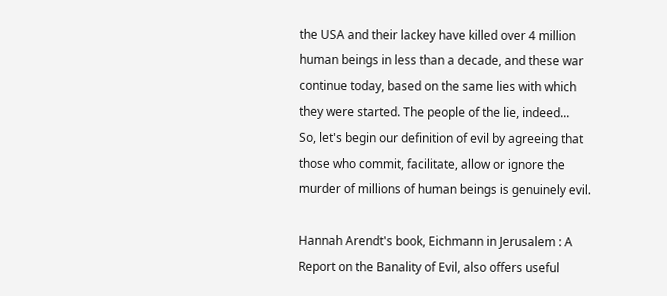the USA and their lackey have killed over 4 million human beings in less than a decade, and these war continue today, based on the same lies with which they were started. The people of the lie, indeed...
So, let's begin our definition of evil by agreeing that those who commit, facilitate, allow or ignore the murder of millions of human beings is genuinely evil.

Hannah Arendt's book, Eichmann in Jerusalem : A Report on the Banality of Evil, also offers useful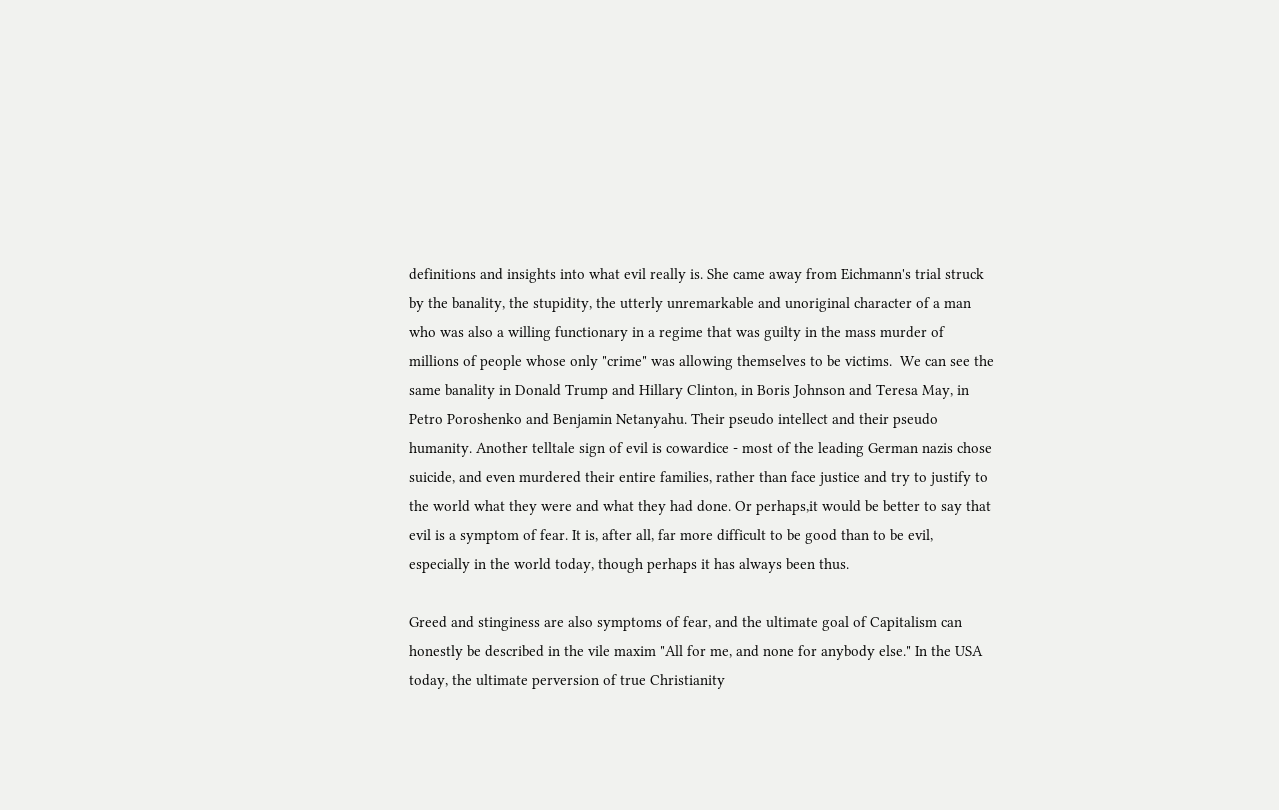definitions and insights into what evil really is. She came away from Eichmann's trial struck by the banality, the stupidity, the utterly unremarkable and unoriginal character of a man who was also a willing functionary in a regime that was guilty in the mass murder of millions of people whose only "crime" was allowing themselves to be victims.  We can see the same banality in Donald Trump and Hillary Clinton, in Boris Johnson and Teresa May, in Petro Poroshenko and Benjamin Netanyahu. Their pseudo intellect and their pseudo humanity. Another telltale sign of evil is cowardice - most of the leading German nazis chose suicide, and even murdered their entire families, rather than face justice and try to justify to the world what they were and what they had done. Or perhaps,it would be better to say that evil is a symptom of fear. It is, after all, far more difficult to be good than to be evil, especially in the world today, though perhaps it has always been thus.

Greed and stinginess are also symptoms of fear, and the ultimate goal of Capitalism can honestly be described in the vile maxim "All for me, and none for anybody else." In the USA today, the ultimate perversion of true Christianity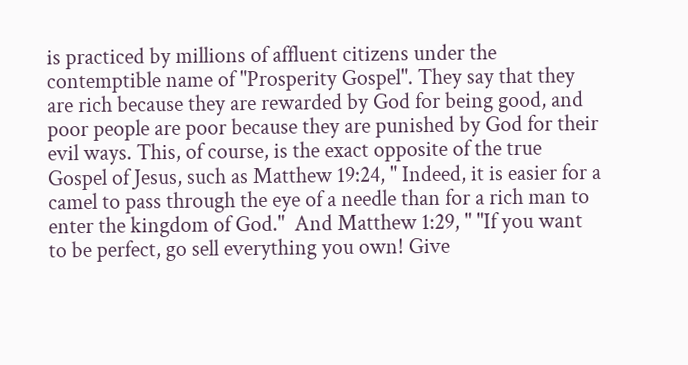is practiced by millions of affluent citizens under the contemptible name of "Prosperity Gospel". They say that they are rich because they are rewarded by God for being good, and poor people are poor because they are punished by God for their evil ways. This, of course, is the exact opposite of the true Gospel of Jesus, such as Matthew 19:24, " Indeed, it is easier for a camel to pass through the eye of a needle than for a rich man to enter the kingdom of God."  And Matthew 1:29, " "If you want to be perfect, go sell everything you own! Give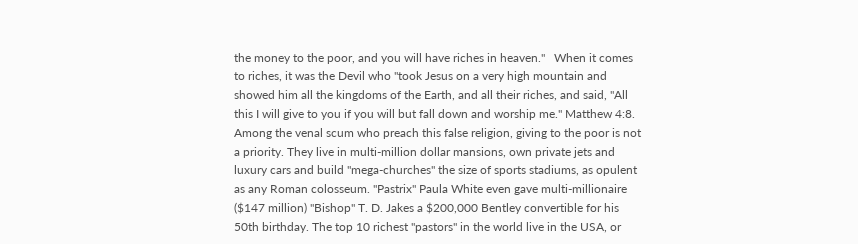the money to the poor, and you will have riches in heaven."   When it comes to riches, it was the Devil who "took Jesus on a very high mountain and showed him all the kingdoms of the Earth, and all their riches, and said, "All this I will give to you if you will but fall down and worship me." Matthew 4:8. Among the venal scum who preach this false religion, giving to the poor is not a priority. They live in multi-million dollar mansions, own private jets and luxury cars and build "mega-churches" the size of sports stadiums, as opulent as any Roman colosseum. "Pastrix" Paula White even gave multi-millionaire ($147 million) "Bishop" T. D. Jakes a $200,000 Bentley convertible for his 50th birthday. The top 10 richest "pastors" in the world live in the USA, or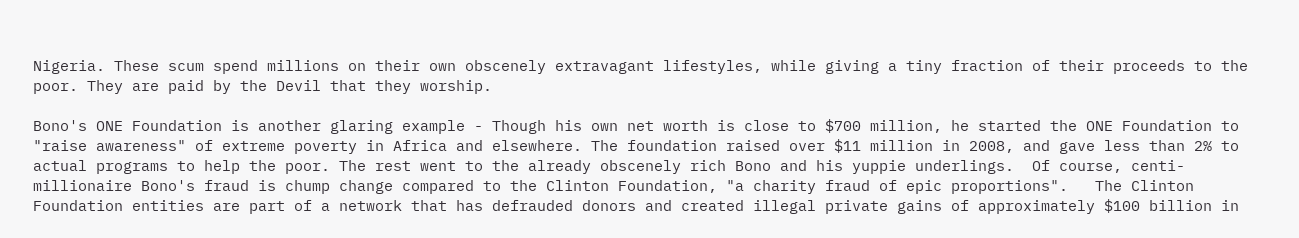Nigeria. These scum spend millions on their own obscenely extravagant lifestyles, while giving a tiny fraction of their proceeds to the poor. They are paid by the Devil that they worship.

Bono's ONE Foundation is another glaring example - Though his own net worth is close to $700 million, he started the ONE Foundation to "raise awareness" of extreme poverty in Africa and elsewhere. The foundation raised over $11 million in 2008, and gave less than 2% to actual programs to help the poor. The rest went to the already obscenely rich Bono and his yuppie underlings.  Of course, centi-millionaire Bono's fraud is chump change compared to the Clinton Foundation, "a charity fraud of epic proportions".   The Clinton Foundation entities are part of a network that has defrauded donors and created illegal private gains of approximately $100 billion in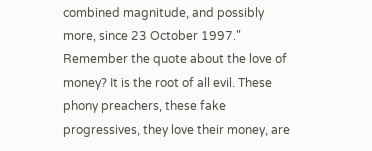combined magnitude, and possibly more, since 23 October 1997."  Remember the quote about the love of money? It is the root of all evil. These phony preachers, these fake progressives, they love their money, are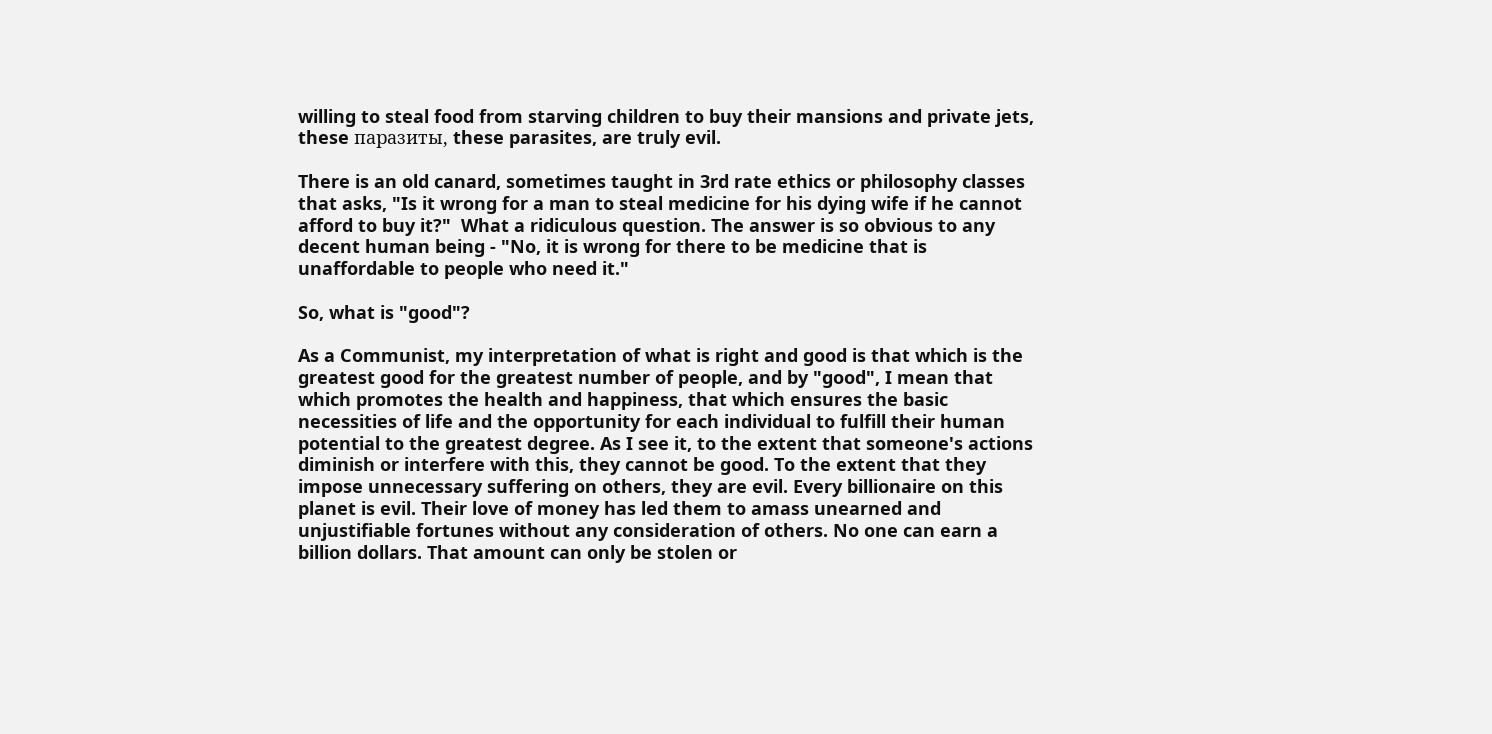willing to steal food from starving children to buy their mansions and private jets, these паразиты, these parasites, are truly evil.

There is an old canard, sometimes taught in 3rd rate ethics or philosophy classes that asks, "Is it wrong for a man to steal medicine for his dying wife if he cannot afford to buy it?"  What a ridiculous question. The answer is so obvious to any decent human being - "No, it is wrong for there to be medicine that is unaffordable to people who need it."

So, what is "good"?

As a Communist, my interpretation of what is right and good is that which is the greatest good for the greatest number of people, and by "good", I mean that which promotes the health and happiness, that which ensures the basic necessities of life and the opportunity for each individual to fulfill their human potential to the greatest degree. As I see it, to the extent that someone's actions diminish or interfere with this, they cannot be good. To the extent that they impose unnecessary suffering on others, they are evil. Every billionaire on this planet is evil. Their love of money has led them to amass unearned and unjustifiable fortunes without any consideration of others. No one can earn a billion dollars. That amount can only be stolen or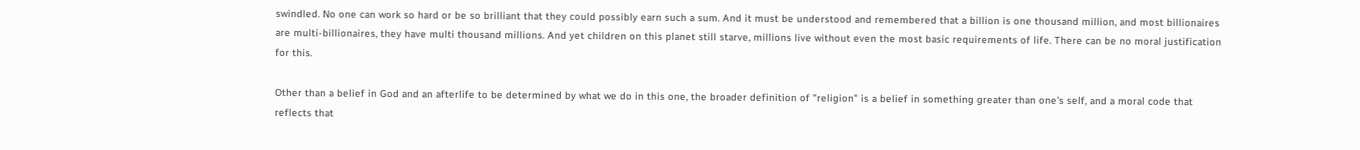swindled. No one can work so hard or be so brilliant that they could possibly earn such a sum. And it must be understood and remembered that a billion is one thousand million, and most billionaires are multi-billionaires, they have multi thousand millions. And yet children on this planet still starve, millions live without even the most basic requirements of life. There can be no moral justification for this.

Other than a belief in God and an afterlife to be determined by what we do in this one, the broader definition of "religion" is a belief in something greater than one's self, and a moral code that reflects that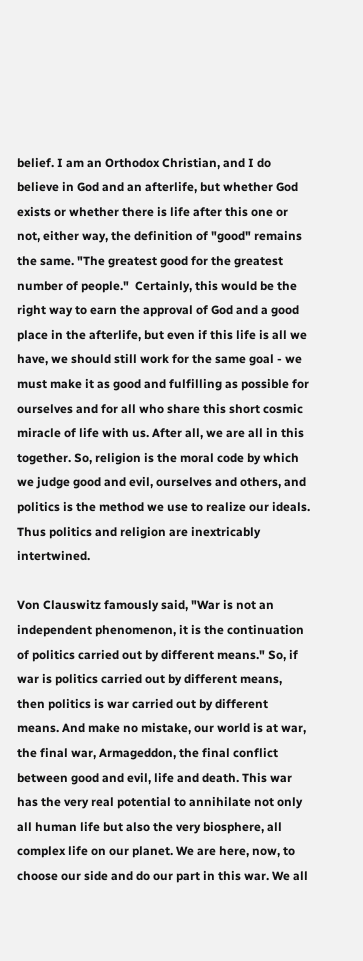belief. I am an Orthodox Christian, and I do believe in God and an afterlife, but whether God exists or whether there is life after this one or not, either way, the definition of "good" remains the same. "The greatest good for the greatest number of people."  Certainly, this would be the right way to earn the approval of God and a good place in the afterlife, but even if this life is all we have, we should still work for the same goal - we must make it as good and fulfilling as possible for ourselves and for all who share this short cosmic miracle of life with us. After all, we are all in this together. So, religion is the moral code by which we judge good and evil, ourselves and others, and politics is the method we use to realize our ideals. Thus politics and religion are inextricably intertwined.

Von Clauswitz famously said, "War is not an independent phenomenon, it is the continuation of politics carried out by different means." So, if war is politics carried out by different means, then politics is war carried out by different means. And make no mistake, our world is at war, the final war, Armageddon, the final conflict between good and evil, life and death. This war has the very real potential to annihilate not only all human life but also the very biosphere, all complex life on our planet. We are here, now, to choose our side and do our part in this war. We all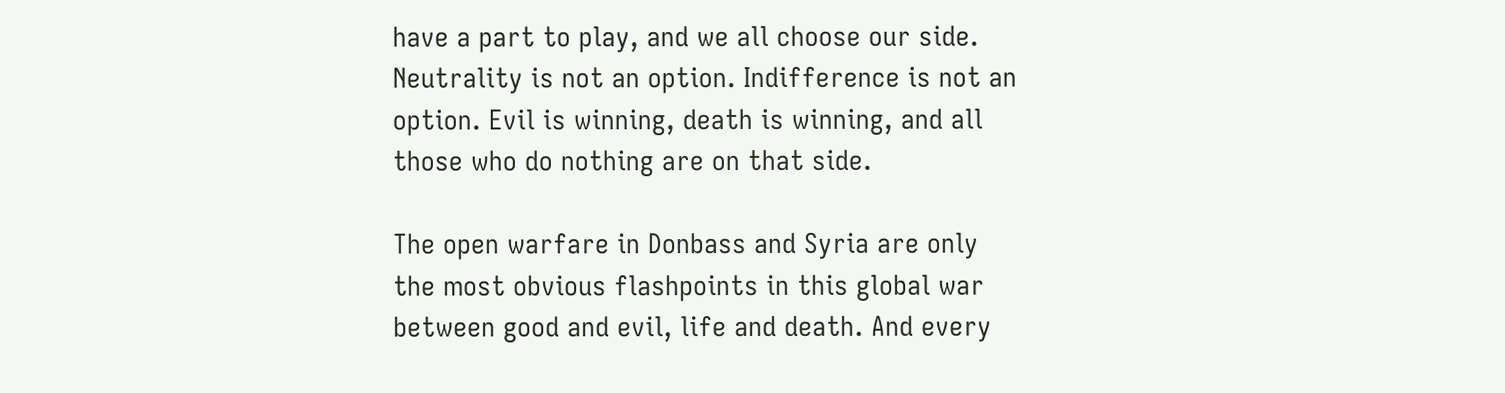have a part to play, and we all choose our side. Neutrality is not an option. Indifference is not an option. Evil is winning, death is winning, and all those who do nothing are on that side.

The open warfare in Donbass and Syria are only the most obvious flashpoints in this global war between good and evil, life and death. And every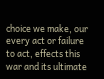choice we make, our every act or failure to act, effects this war and its ultimate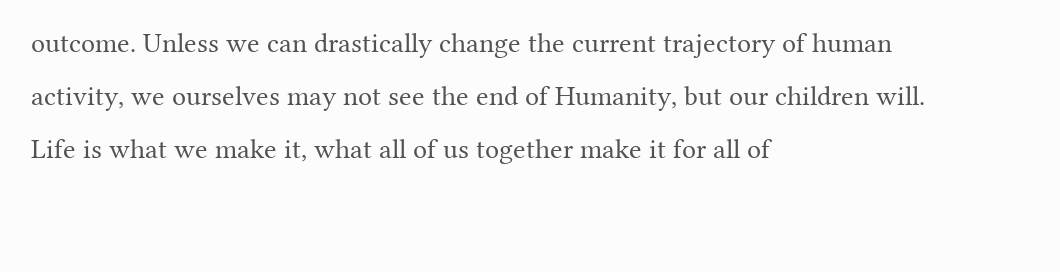outcome. Unless we can drastically change the current trajectory of human activity, we ourselves may not see the end of Humanity, but our children will. Life is what we make it, what all of us together make it for all of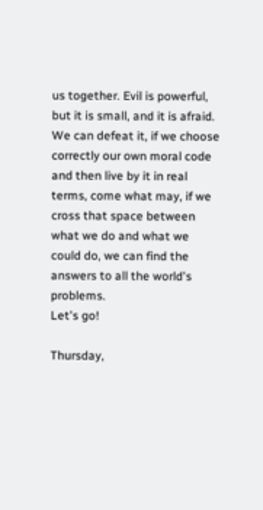us together. Evil is powerful, but it is small, and it is afraid. We can defeat it, if we choose correctly our own moral code and then live by it in real terms, come what may, if we cross that space between what we do and what we could do, we can find the answers to all the world's problems.
Let's go!

Thursday,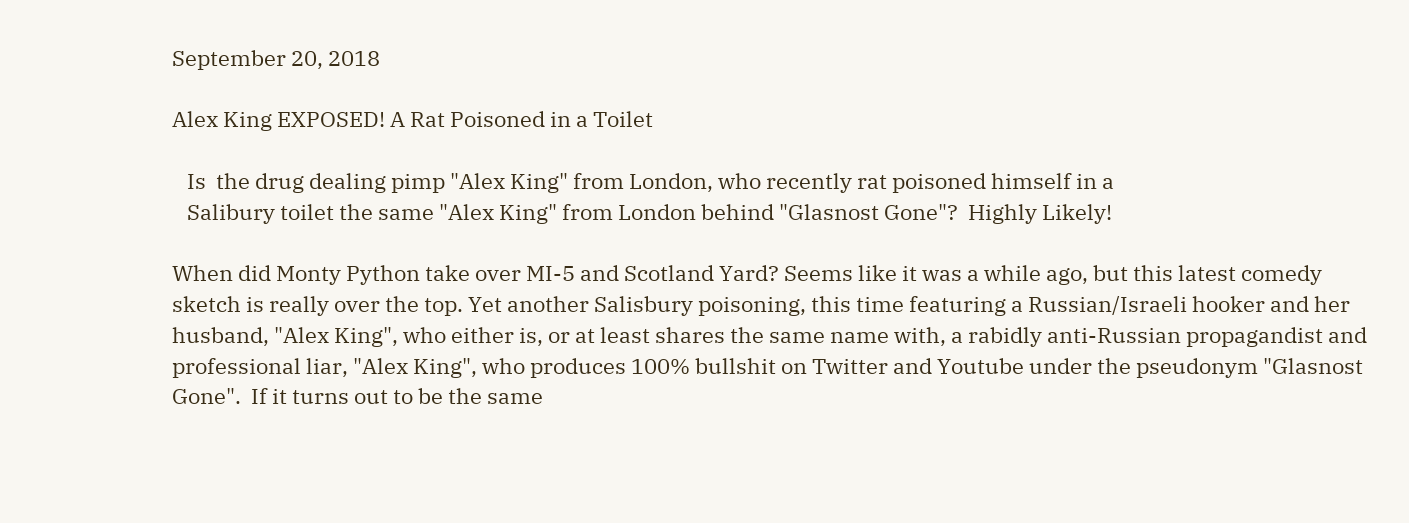September 20, 2018

Alex King EXPOSED! A Rat Poisoned in a Toilet

   Is  the drug dealing pimp "Alex King" from London, who recently rat poisoned himself in a
   Salibury toilet the same "Alex King" from London behind "Glasnost Gone"?  Highly Likely!

When did Monty Python take over MI-5 and Scotland Yard? Seems like it was a while ago, but this latest comedy sketch is really over the top. Yet another Salisbury poisoning, this time featuring a Russian/Israeli hooker and her husband, "Alex King", who either is, or at least shares the same name with, a rabidly anti-Russian propagandist and professional liar, "Alex King", who produces 100% bullshit on Twitter and Youtube under the pseudonym "Glasnost Gone".  If it turns out to be the same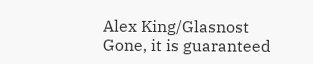Alex King/Glasnost Gone, it is guaranteed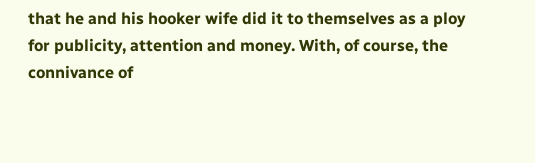that he and his hooker wife did it to themselves as a ploy for publicity, attention and money. With, of course, the connivance of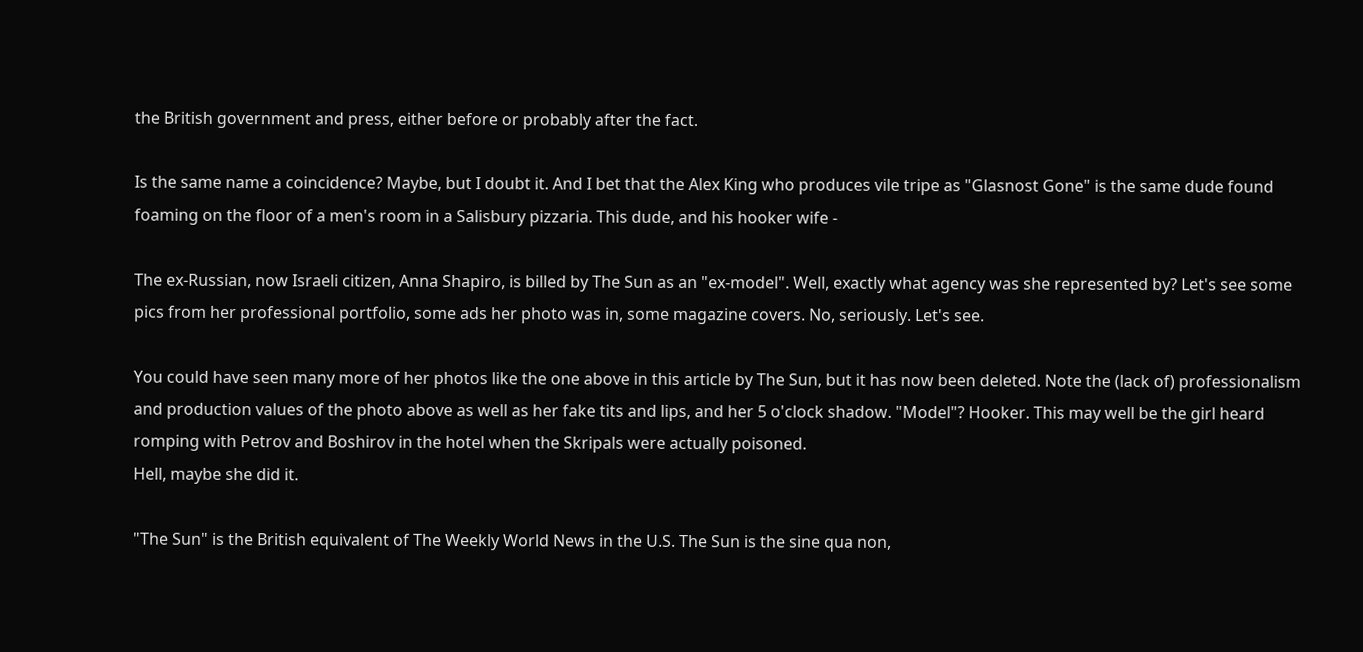the British government and press, either before or probably after the fact.

Is the same name a coincidence? Maybe, but I doubt it. And I bet that the Alex King who produces vile tripe as "Glasnost Gone" is the same dude found foaming on the floor of a men's room in a Salisbury pizzaria. This dude, and his hooker wife -

The ex-Russian, now Israeli citizen, Anna Shapiro, is billed by The Sun as an "ex-model". Well, exactly what agency was she represented by? Let's see some pics from her professional portfolio, some ads her photo was in, some magazine covers. No, seriously. Let's see.

You could have seen many more of her photos like the one above in this article by The Sun, but it has now been deleted. Note the (lack of) professionalism and production values of the photo above as well as her fake tits and lips, and her 5 o'clock shadow. "Model"? Hooker. This may well be the girl heard romping with Petrov and Boshirov in the hotel when the Skripals were actually poisoned.
Hell, maybe she did it.

"The Sun" is the British equivalent of The Weekly World News in the U.S. The Sun is the sine qua non,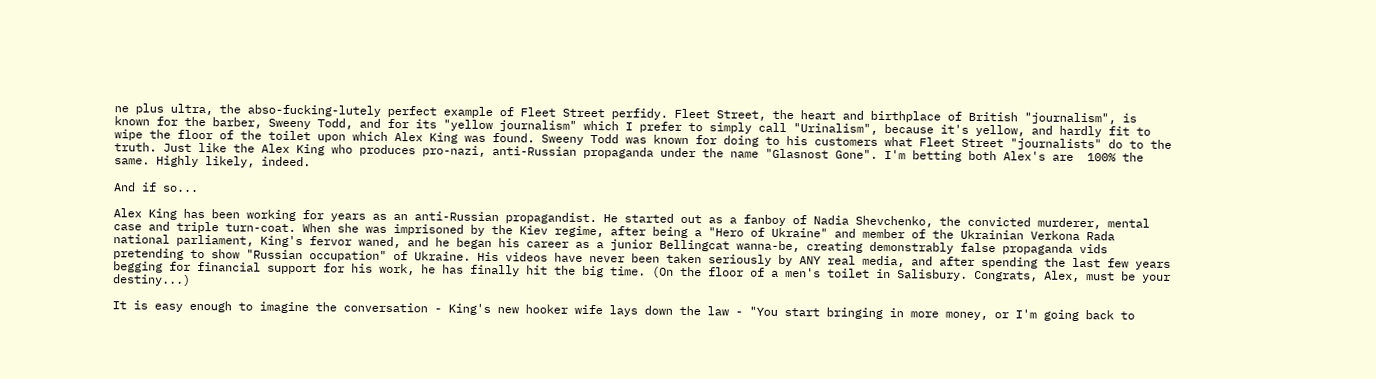ne plus ultra, the abso-fucking-lutely perfect example of Fleet Street perfidy. Fleet Street, the heart and birthplace of British "journalism", is known for the barber, Sweeny Todd, and for its "yellow journalism" which I prefer to simply call "Urinalism", because it's yellow, and hardly fit to wipe the floor of the toilet upon which Alex King was found. Sweeny Todd was known for doing to his customers what Fleet Street "journalists" do to the truth. Just like the Alex King who produces pro-nazi, anti-Russian propaganda under the name "Glasnost Gone". I'm betting both Alex's are  100% the same. Highly likely, indeed.

And if so...

Alex King has been working for years as an anti-Russian propagandist. He started out as a fanboy of Nadia Shevchenko, the convicted murderer, mental case and triple turn-coat. When she was imprisoned by the Kiev regime, after being a "Hero of Ukraine" and member of the Ukrainian Verkona Rada national parliament, King's fervor waned, and he began his career as a junior Bellingcat wanna-be, creating demonstrably false propaganda vids pretending to show "Russian occupation" of Ukraine. His videos have never been taken seriously by ANY real media, and after spending the last few years begging for financial support for his work, he has finally hit the big time. (On the floor of a men's toilet in Salisbury. Congrats, Alex, must be your destiny...)

It is easy enough to imagine the conversation - King's new hooker wife lays down the law - "You start bringing in more money, or I'm going back to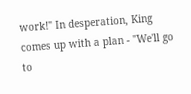work!" In desperation, King comes up with a plan - "We'll go to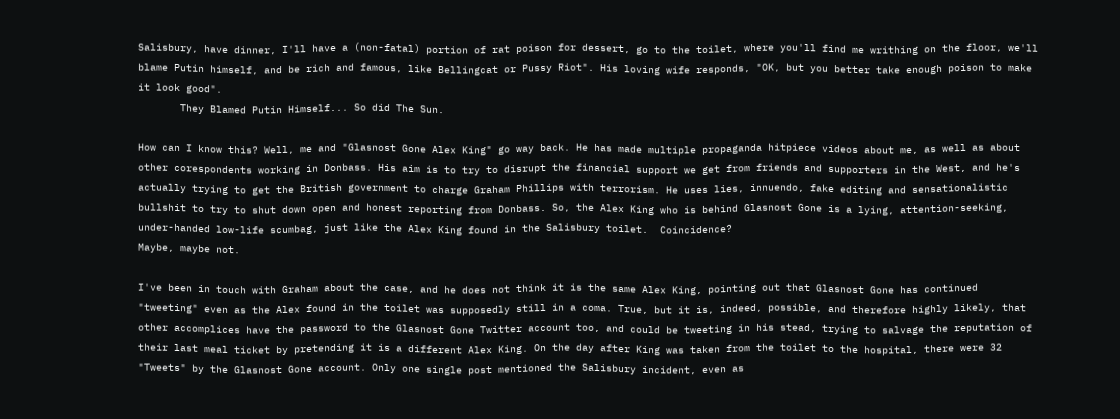Salisbury, have dinner, I'll have a (non-fatal) portion of rat poison for dessert, go to the toilet, where you'll find me writhing on the floor, we'll blame Putin himself, and be rich and famous, like Bellingcat or Pussy Riot". His loving wife responds, "OK, but you better take enough poison to make it look good".
       They Blamed Putin Himself... So did The Sun.

How can I know this? Well, me and "Glasnost Gone Alex King" go way back. He has made multiple propaganda hitpiece videos about me, as well as about other corespondents working in Donbass. His aim is to try to disrupt the financial support we get from friends and supporters in the West, and he's actually trying to get the British government to charge Graham Phillips with terrorism. He uses lies, innuendo, fake editing and sensationalistic bullshit to try to shut down open and honest reporting from Donbass. So, the Alex King who is behind Glasnost Gone is a lying, attention-seeking, under-handed low-life scumbag, just like the Alex King found in the Salisbury toilet.  Coincidence?
Maybe, maybe not.

I've been in touch with Graham about the case, and he does not think it is the same Alex King, pointing out that Glasnost Gone has continued "tweeting" even as the Alex found in the toilet was supposedly still in a coma. True, but it is, indeed, possible, and therefore highly likely, that other accomplices have the password to the Glasnost Gone Twitter account too, and could be tweeting in his stead, trying to salvage the reputation of their last meal ticket by pretending it is a different Alex King. On the day after King was taken from the toilet to the hospital, there were 32 "Tweets" by the Glasnost Gone account. Only one single post mentioned the Salisbury incident, even as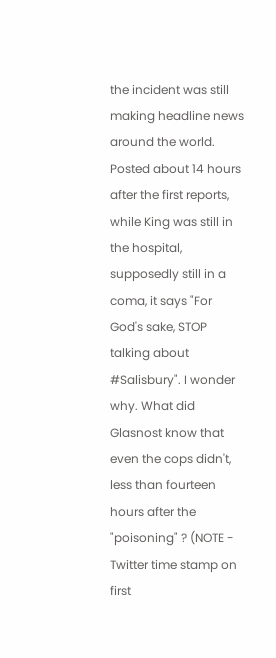the incident was still making headline news around the world. Posted about 14 hours after the first reports, while King was still in the hospital, supposedly still in a coma, it says "For God's sake, STOP talking about #Salisbury". I wonder why. What did Glasnost know that even the cops didn't, less than fourteen hours after the "poisoning" ? (NOTE - Twitter time stamp on first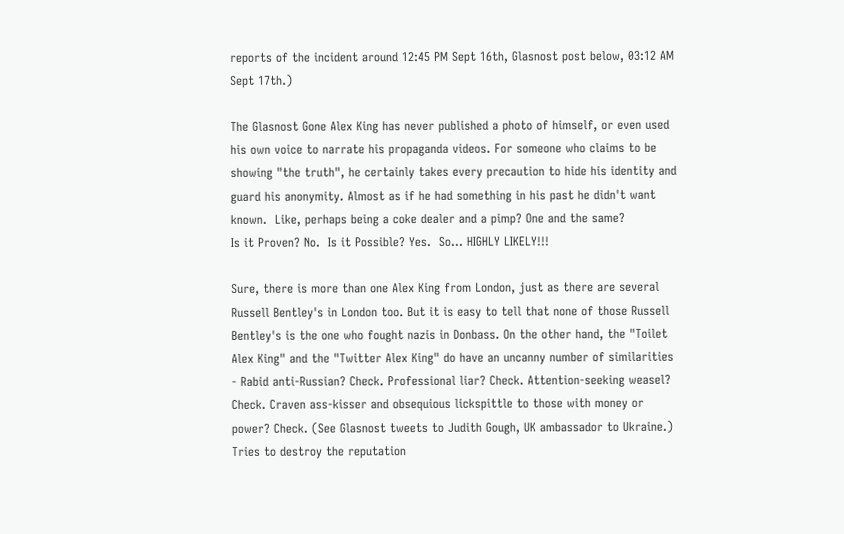reports of the incident around 12:45 PM Sept 16th, Glasnost post below, 03:12 AM Sept 17th.)

The Glasnost Gone Alex King has never published a photo of himself, or even used his own voice to narrate his propaganda videos. For someone who claims to be showing "the truth", he certainly takes every precaution to hide his identity and guard his anonymity. Almost as if he had something in his past he didn't want known.  Like, perhaps being a coke dealer and a pimp? One and the same?
Is it Proven? No.  Is it Possible? Yes.  So... HIGHLY LIKELY!!!

Sure, there is more than one Alex King from London, just as there are several Russell Bentley's in London too. But it is easy to tell that none of those Russell Bentley's is the one who fought nazis in Donbass. On the other hand, the "Toilet Alex King" and the "Twitter Alex King" do have an uncanny number of similarities - Rabid anti-Russian? Check. Professional liar? Check. Attention-seeking weasel? Check. Craven ass-kisser and obsequious lickspittle to those with money or power? Check. (See Glasnost tweets to Judith Gough, UK ambassador to Ukraine.) Tries to destroy the reputation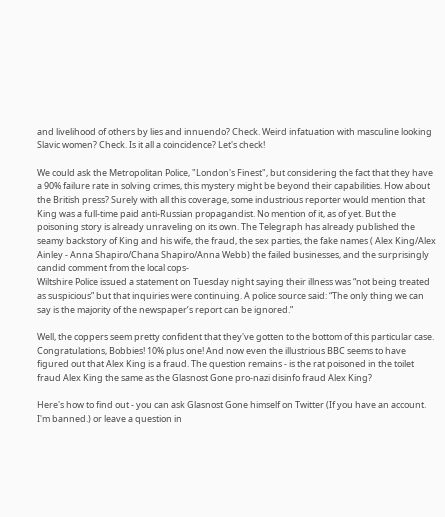and livelihood of others by lies and innuendo? Check. Weird infatuation with masculine looking Slavic women? Check. Is it all a coincidence? Let's check!

We could ask the Metropolitan Police, "London's Finest", but considering the fact that they have a 90% failure rate in solving crimes, this mystery might be beyond their capabilities. How about the British press? Surely with all this coverage, some industrious reporter would mention that King was a full-time paid anti-Russian propagandist. No mention of it, as of yet. But the poisoning story is already unraveling on its own. The Telegraph has already published the seamy backstory of King and his wife, the fraud, the sex parties, the fake names ( Alex King/Alex Ainley - Anna Shapiro/Chana Shapiro/Anna Webb) the failed businesses, and the surprisingly candid comment from the local cops-
Wiltshire Police issued a statement on Tuesday night saying their illness was “not being treated as suspicious” but that inquiries were continuing. A police source said: “The only thing we can say is the majority of the newspaper’s report can be ignored.”

Well, the coppers seem pretty confident that they've gotten to the bottom of this particular case. Congratulations, Bobbies! 10% plus one! And now even the illustrious BBC seems to have figured out that Alex King is a fraud. The question remains - is the rat poisoned in the toilet fraud Alex King the same as the Glasnost Gone pro-nazi disinfo fraud Alex King?

Here's how to find out - you can ask Glasnost Gone himself on Twitter (If you have an account. I'm banned.) or leave a question in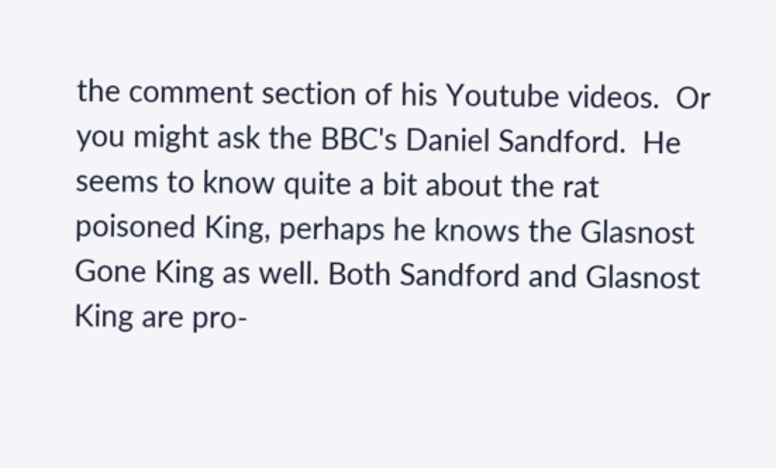the comment section of his Youtube videos.  Or you might ask the BBC's Daniel Sandford.  He seems to know quite a bit about the rat poisoned King, perhaps he knows the Glasnost Gone King as well. Both Sandford and Glasnost King are pro-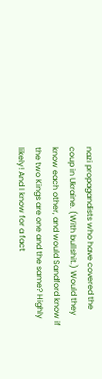nazi propagandists who have covered the coup in Ukraine. (With bullshit.) Would they know each other, and would Sandford know if the two Kings are one and the same? Highly likely! And I know for a fact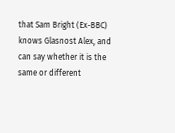that Sam Bright (Ex-BBC) knows Glasnost Alex, and can say whether it is the same or different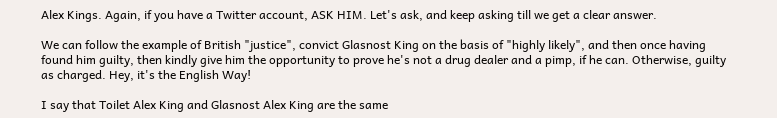Alex Kings. Again, if you have a Twitter account, ASK HIM. Let's ask, and keep asking till we get a clear answer.

We can follow the example of British "justice", convict Glasnost King on the basis of "highly likely", and then once having found him guilty, then kindly give him the opportunity to prove he's not a drug dealer and a pimp, if he can. Otherwise, guilty as charged. Hey, it's the English Way!

I say that Toilet Alex King and Glasnost Alex King are the same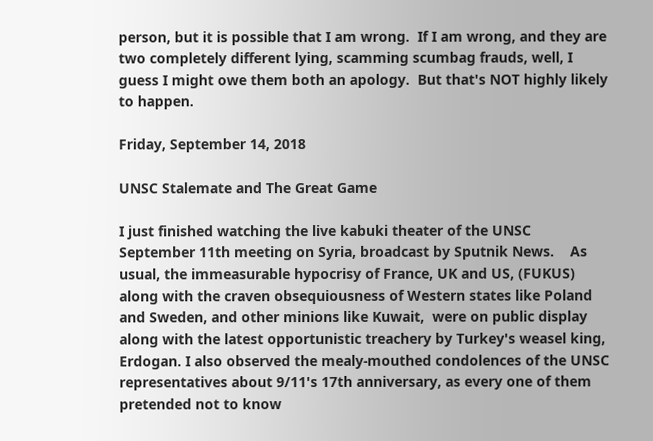person, but it is possible that I am wrong.  If I am wrong, and they are two completely different lying, scamming scumbag frauds, well, I guess I might owe them both an apology.  But that's NOT highly likely to happen.

Friday, September 14, 2018

UNSC Stalemate and The Great Game

I just finished watching the live kabuki theater of the UNSC September 11th meeting on Syria, broadcast by Sputnik News.    As usual, the immeasurable hypocrisy of France, UK and US, (FUKUS) along with the craven obsequiousness of Western states like Poland and Sweden, and other minions like Kuwait,  were on public display along with the latest opportunistic treachery by Turkey's weasel king, Erdogan. I also observed the mealy-mouthed condolences of the UNSC representatives about 9/11's 17th anniversary, as every one of them pretended not to know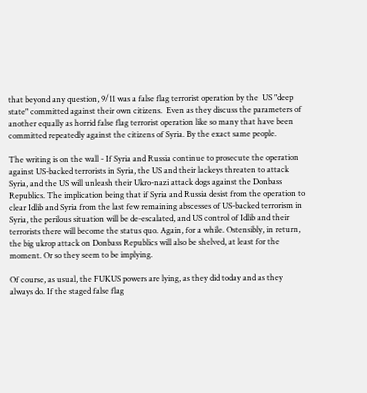that beyond any question, 9/11 was a false flag terrorist operation by the  US "deep state" committed against their own citizens.  Even as they discuss the parameters of another equally as horrid false flag terrorist operation like so many that have been committed repeatedly against the citizens of Syria. By the exact same people.

The writing is on the wall - If Syria and Russia continue to prosecute the operation against US-backed terrorists in Syria, the US and their lackeys threaten to attack Syria, and the US will unleash their Ukro-nazi attack dogs against the Donbass Republics. The implication being that if Syria and Russia desist from the operation to clear Idlib and Syria from the last few remaining abscesses of US-backed terrorism in Syria, the perilous situation will be de-escalated, and US control of Idlib and their terrorists there will become the status quo. Again, for a while. Ostensibly, in return, the big ukrop attack on Donbass Republics will also be shelved, at least for the moment. Or so they seem to be implying.

Of course, as usual, the FUKUS powers are lying, as they did today and as they always do. If the staged false flag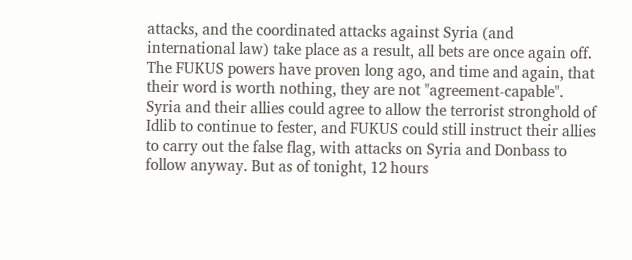attacks, and the coordinated attacks against Syria (and international law) take place as a result, all bets are once again off. The FUKUS powers have proven long ago, and time and again, that their word is worth nothing, they are not "agreement-capable". Syria and their allies could agree to allow the terrorist stronghold of Idlib to continue to fester, and FUKUS could still instruct their allies to carry out the false flag, with attacks on Syria and Donbass to follow anyway. But as of tonight, 12 hours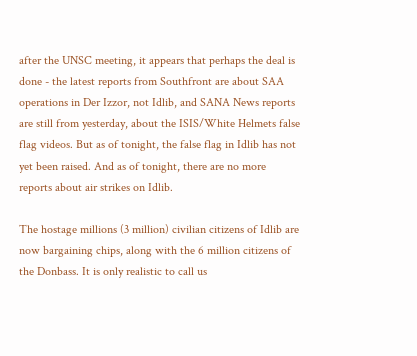after the UNSC meeting, it appears that perhaps the deal is done - the latest reports from Southfront are about SAA operations in Der Izzor, not Idlib, and SANA News reports are still from yesterday, about the ISIS/White Helmets false flag videos. But as of tonight, the false flag in Idlib has not yet been raised. And as of tonight, there are no more reports about air strikes on Idlib.

The hostage millions (3 million) civilian citizens of Idlib are now bargaining chips, along with the 6 million citizens of the Donbass. It is only realistic to call us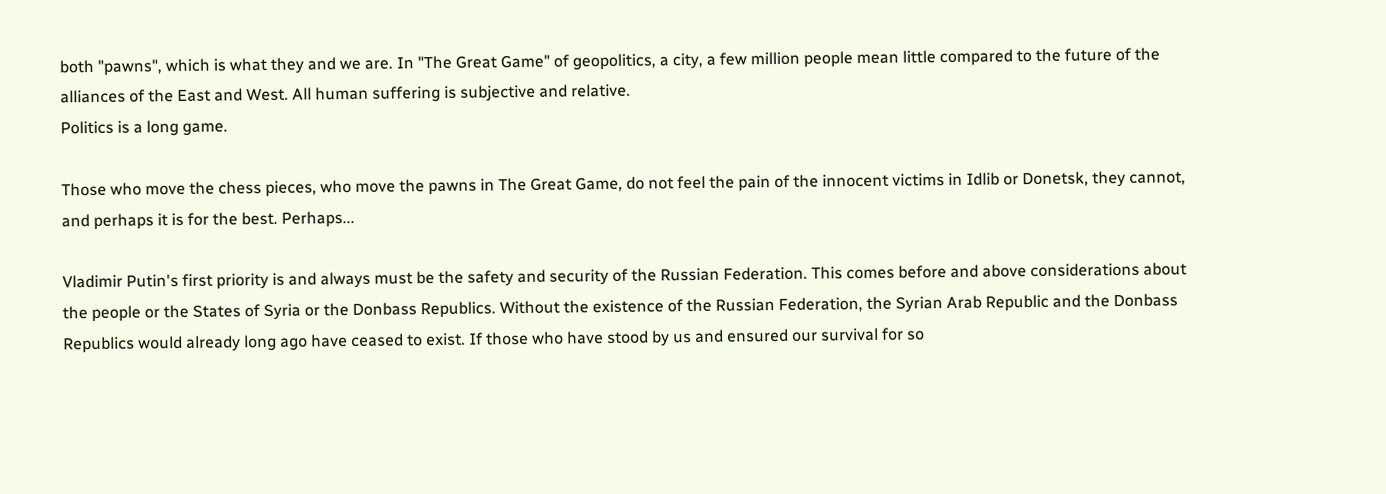both "pawns", which is what they and we are. In "The Great Game" of geopolitics, a city, a few million people mean little compared to the future of the alliances of the East and West. All human suffering is subjective and relative.
Politics is a long game.

Those who move the chess pieces, who move the pawns in The Great Game, do not feel the pain of the innocent victims in Idlib or Donetsk, they cannot, and perhaps it is for the best. Perhaps...

Vladimir Putin's first priority is and always must be the safety and security of the Russian Federation. This comes before and above considerations about the people or the States of Syria or the Donbass Republics. Without the existence of the Russian Federation, the Syrian Arab Republic and the Donbass Republics would already long ago have ceased to exist. If those who have stood by us and ensured our survival for so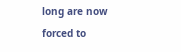long are now forced to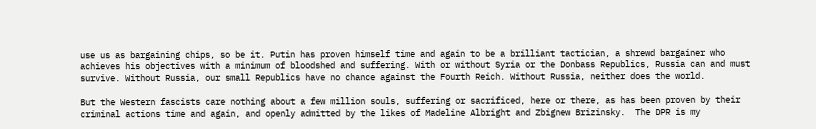use us as bargaining chips, so be it. Putin has proven himself time and again to be a brilliant tactician, a shrewd bargainer who achieves his objectives with a minimum of bloodshed and suffering. With or without Syria or the Donbass Republics, Russia can and must survive. Without Russia, our small Republics have no chance against the Fourth Reich. Without Russia, neither does the world.

But the Western fascists care nothing about a few million souls, suffering or sacrificed, here or there, as has been proven by their criminal actions time and again, and openly admitted by the likes of Madeline Albright and Zbignew Brizinsky.  The DPR is my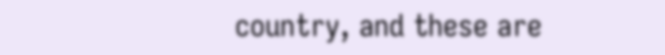country, and these are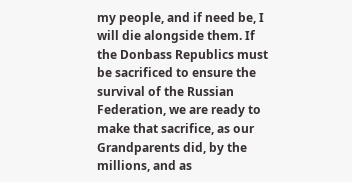my people, and if need be, I will die alongside them. If the Donbass Republics must be sacrificed to ensure the survival of the Russian Federation, we are ready to make that sacrifice, as our Grandparents did, by the millions, and as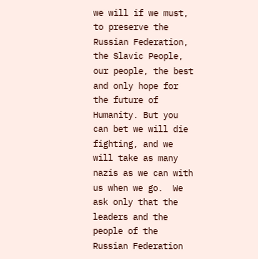we will if we must, to preserve the Russian Federation, the Slavic People, our people, the best and only hope for the future of Humanity. But you can bet we will die fighting, and we will take as many nazis as we can with us when we go.  We ask only that the leaders and the people of the Russian Federation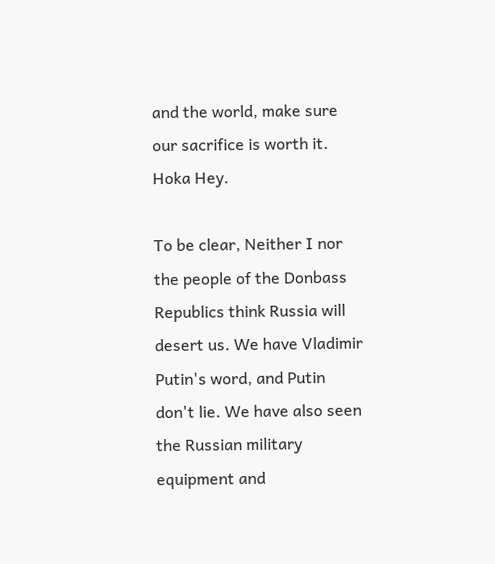and the world, make sure our sacrifice is worth it. Hoka Hey.

To be clear, Neither I nor the people of the Donbass Republics think Russia will desert us. We have Vladimir Putin's word, and Putin don't lie. We have also seen the Russian military equipment and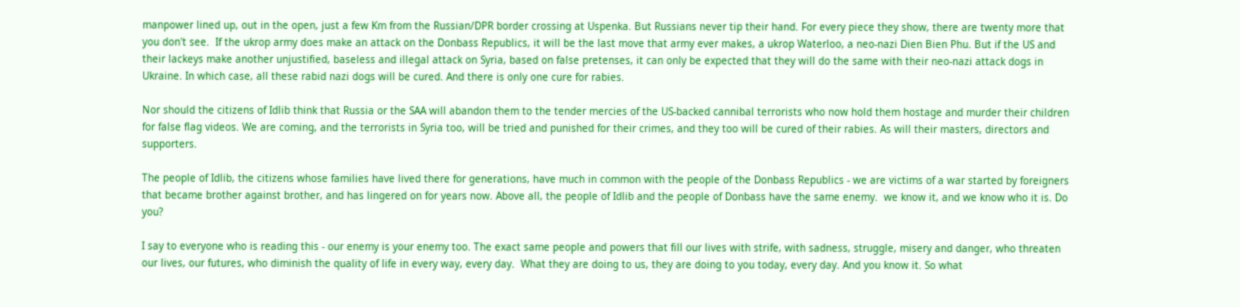manpower lined up, out in the open, just a few Km from the Russian/DPR border crossing at Uspenka. But Russians never tip their hand. For every piece they show, there are twenty more that you don't see.  If the ukrop army does make an attack on the Donbass Republics, it will be the last move that army ever makes, a ukrop Waterloo, a neo-nazi Dien Bien Phu. But if the US and their lackeys make another unjustified, baseless and illegal attack on Syria, based on false pretenses, it can only be expected that they will do the same with their neo-nazi attack dogs in Ukraine. In which case, all these rabid nazi dogs will be cured. And there is only one cure for rabies.

Nor should the citizens of Idlib think that Russia or the SAA will abandon them to the tender mercies of the US-backed cannibal terrorists who now hold them hostage and murder their children for false flag videos. We are coming, and the terrorists in Syria too, will be tried and punished for their crimes, and they too will be cured of their rabies. As will their masters, directors and supporters.

The people of Idlib, the citizens whose families have lived there for generations, have much in common with the people of the Donbass Republics - we are victims of a war started by foreigners that became brother against brother, and has lingered on for years now. Above all, the people of Idlib and the people of Donbass have the same enemy.  we know it, and we know who it is. Do you?

I say to everyone who is reading this - our enemy is your enemy too. The exact same people and powers that fill our lives with strife, with sadness, struggle, misery and danger, who threaten our lives, our futures, who diminish the quality of life in every way, every day.  What they are doing to us, they are doing to you today, every day. And you know it. So what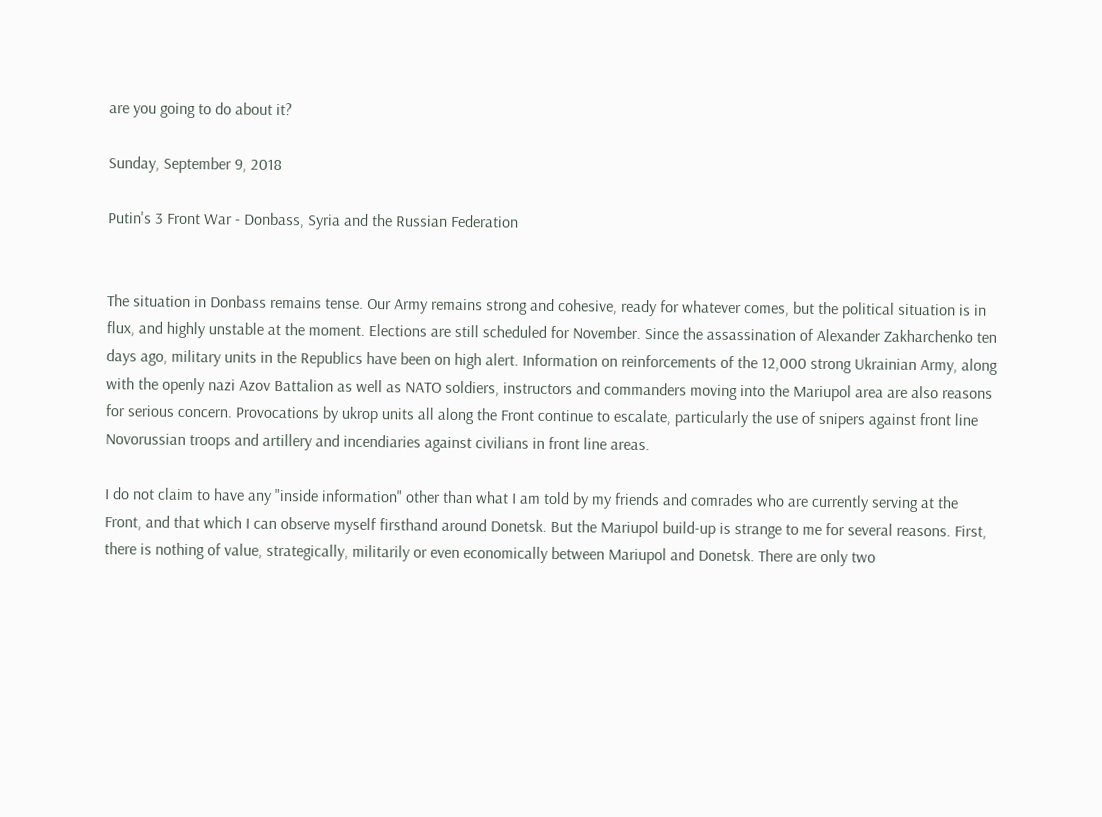are you going to do about it?

Sunday, September 9, 2018

Putin's 3 Front War - Donbass, Syria and the Russian Federation


The situation in Donbass remains tense. Our Army remains strong and cohesive, ready for whatever comes, but the political situation is in flux, and highly unstable at the moment. Elections are still scheduled for November. Since the assassination of Alexander Zakharchenko ten days ago, military units in the Republics have been on high alert. Information on reinforcements of the 12,000 strong Ukrainian Army, along with the openly nazi Azov Battalion as well as NATO soldiers, instructors and commanders moving into the Mariupol area are also reasons for serious concern. Provocations by ukrop units all along the Front continue to escalate, particularly the use of snipers against front line Novorussian troops and artillery and incendiaries against civilians in front line areas.

I do not claim to have any "inside information" other than what I am told by my friends and comrades who are currently serving at the Front, and that which I can observe myself firsthand around Donetsk. But the Mariupol build-up is strange to me for several reasons. First, there is nothing of value, strategically, militarily or even economically between Mariupol and Donetsk. There are only two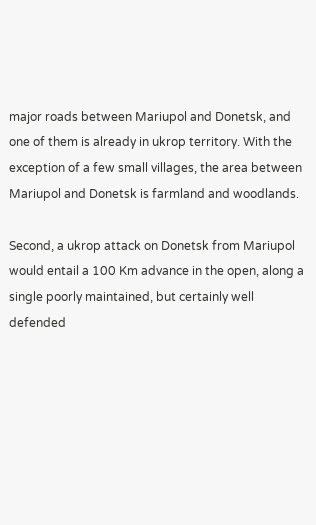major roads between Mariupol and Donetsk, and one of them is already in ukrop territory. With the exception of a few small villages, the area between Mariupol and Donetsk is farmland and woodlands.

Second, a ukrop attack on Donetsk from Mariupol would entail a 100 Km advance in the open, along a single poorly maintained, but certainly well defended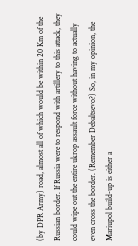(by DPR Army) road, almost all of which would be within 20 Km of the Russian border. If Russia were to respond with artillery to this attack, they could wipe out the entire ukrop assault force without having to actually even cross the border. (Remember Debaltsevo?) So, in my opinion, the Mariupol build-up is either a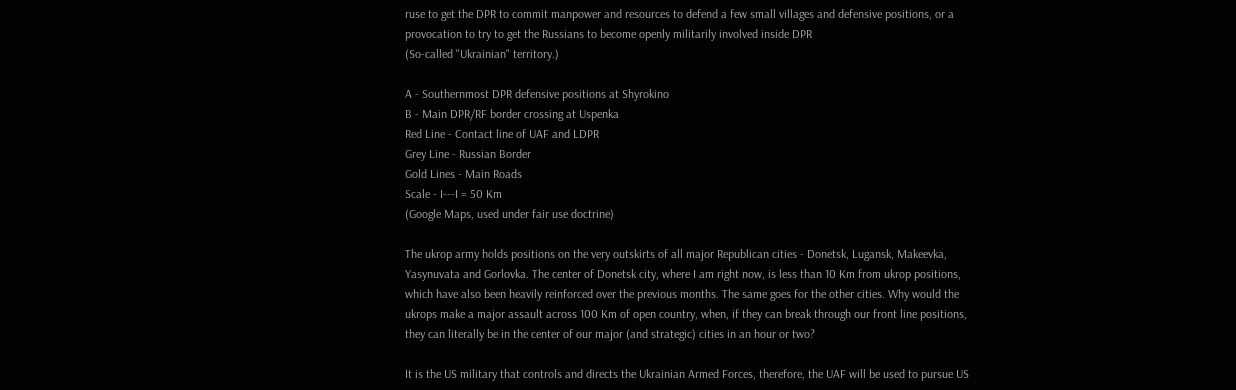ruse to get the DPR to commit manpower and resources to defend a few small villages and defensive positions, or a provocation to try to get the Russians to become openly militarily involved inside DPR
(So-called "Ukrainian" territory.)

A - Southernmost DPR defensive positions at Shyrokino
B - Main DPR/RF border crossing at Uspenka
Red Line - Contact line of UAF and LDPR
Grey Line - Russian Border
Gold Lines - Main Roads
Scale - I---I = 50 Km
(Google Maps, used under fair use doctrine)

The ukrop army holds positions on the very outskirts of all major Republican cities - Donetsk, Lugansk, Makeevka, Yasynuvata and Gorlovka. The center of Donetsk city, where I am right now, is less than 10 Km from ukrop positions, which have also been heavily reinforced over the previous months. The same goes for the other cities. Why would the ukrops make a major assault across 100 Km of open country, when, if they can break through our front line positions, they can literally be in the center of our major (and strategic) cities in an hour or two?

It is the US military that controls and directs the Ukrainian Armed Forces, therefore, the UAF will be used to pursue US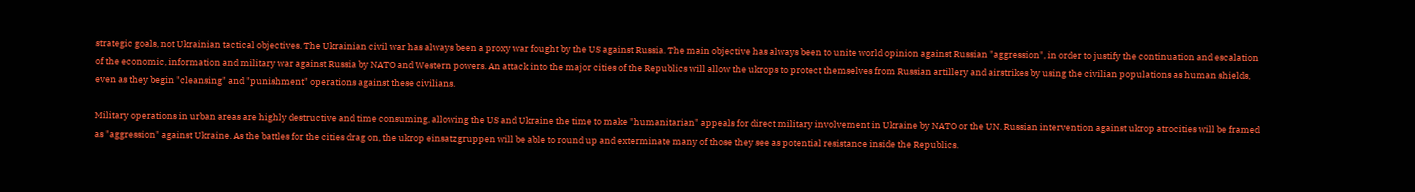strategic goals, not Ukrainian tactical objectives. The Ukrainian civil war has always been a proxy war fought by the US against Russia. The main objective has always been to unite world opinion against Russian "aggression", in order to justify the continuation and escalation of the economic, information and military war against Russia by NATO and Western powers. An attack into the major cities of the Republics will allow the ukrops to protect themselves from Russian artillery and airstrikes by using the civilian populations as human shields, even as they begin "cleansing" and "punishment" operations against these civilians.

Military operations in urban areas are highly destructive and time consuming, allowing the US and Ukraine the time to make "humanitarian" appeals for direct military involvement in Ukraine by NATO or the UN. Russian intervention against ukrop atrocities will be framed as "aggression" against Ukraine. As the battles for the cities drag on, the ukrop einsatzgruppen will be able to round up and exterminate many of those they see as potential resistance inside the Republics.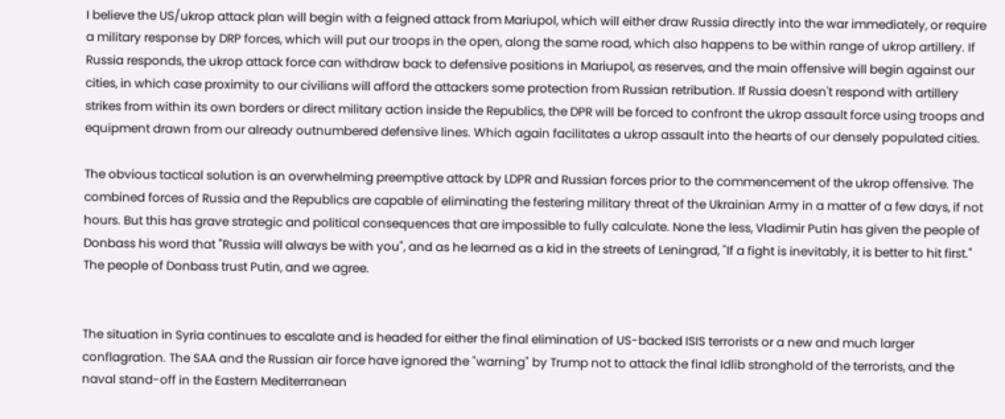I believe the US/ukrop attack plan will begin with a feigned attack from Mariupol, which will either draw Russia directly into the war immediately, or require a military response by DRP forces, which will put our troops in the open, along the same road, which also happens to be within range of ukrop artillery. If Russia responds, the ukrop attack force can withdraw back to defensive positions in Mariupol, as reserves, and the main offensive will begin against our cities, in which case proximity to our civilians will afford the attackers some protection from Russian retribution. If Russia doesn't respond with artillery strikes from within its own borders or direct military action inside the Republics, the DPR will be forced to confront the ukrop assault force using troops and equipment drawn from our already outnumbered defensive lines. Which again facilitates a ukrop assault into the hearts of our densely populated cities.

The obvious tactical solution is an overwhelming preemptive attack by LDPR and Russian forces prior to the commencement of the ukrop offensive. The combined forces of Russia and the Republics are capable of eliminating the festering military threat of the Ukrainian Army in a matter of a few days, if not hours. But this has grave strategic and political consequences that are impossible to fully calculate. None the less, Vladimir Putin has given the people of Donbass his word that "Russia will always be with you", and as he learned as a kid in the streets of Leningrad, "If a fight is inevitably, it is better to hit first." The people of Donbass trust Putin, and we agree.


The situation in Syria continues to escalate and is headed for either the final elimination of US-backed ISIS terrorists or a new and much larger conflagration. The SAA and the Russian air force have ignored the "warning" by Trump not to attack the final Idlib stronghold of the terrorists, and the naval stand-off in the Eastern Mediterranean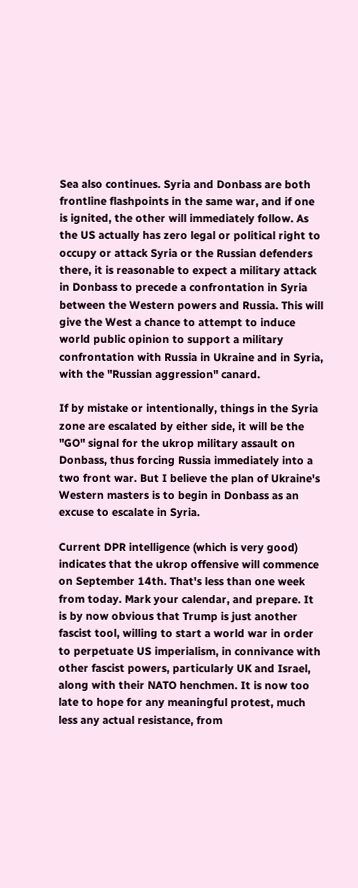Sea also continues. Syria and Donbass are both frontline flashpoints in the same war, and if one is ignited, the other will immediately follow. As the US actually has zero legal or political right to occupy or attack Syria or the Russian defenders there, it is reasonable to expect a military attack in Donbass to precede a confrontation in Syria between the Western powers and Russia. This will give the West a chance to attempt to induce world public opinion to support a military confrontation with Russia in Ukraine and in Syria, with the "Russian aggression" canard.

If by mistake or intentionally, things in the Syria zone are escalated by either side, it will be the "GO" signal for the ukrop military assault on Donbass, thus forcing Russia immediately into a two front war. But I believe the plan of Ukraine's Western masters is to begin in Donbass as an excuse to escalate in Syria.

Current DPR intelligence (which is very good) indicates that the ukrop offensive will commence on September 14th. That's less than one week from today. Mark your calendar, and prepare. It is by now obvious that Trump is just another fascist tool, willing to start a world war in order to perpetuate US imperialism, in connivance with other fascist powers, particularly UK and Israel, along with their NATO henchmen. It is now too late to hope for any meaningful protest, much less any actual resistance, from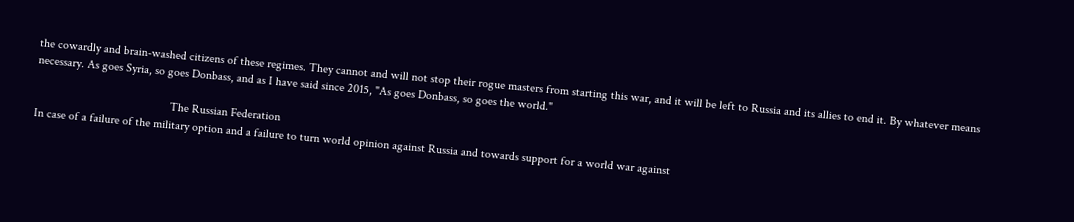the cowardly and brain-washed citizens of these regimes. They cannot and will not stop their rogue masters from starting this war, and it will be left to Russia and its allies to end it. By whatever means necessary. As goes Syria, so goes Donbass, and as I have said since 2015, "As goes Donbass, so goes the world."

                                             The Russian Federation
In case of a failure of the military option and a failure to turn world opinion against Russia and towards support for a world war against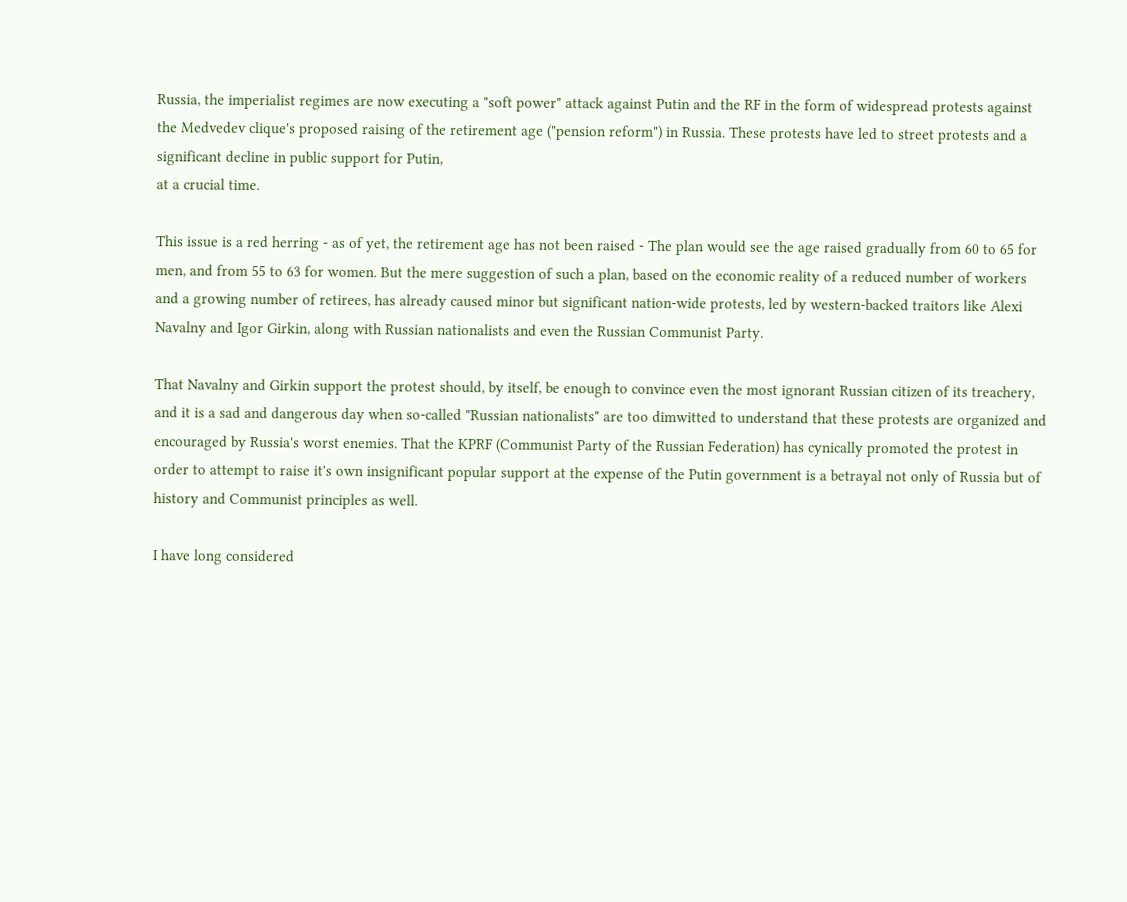Russia, the imperialist regimes are now executing a "soft power" attack against Putin and the RF in the form of widespread protests against the Medvedev clique's proposed raising of the retirement age ("pension reform") in Russia. These protests have led to street protests and a significant decline in public support for Putin,
at a crucial time.

This issue is a red herring - as of yet, the retirement age has not been raised - The plan would see the age raised gradually from 60 to 65 for men, and from 55 to 63 for women. But the mere suggestion of such a plan, based on the economic reality of a reduced number of workers and a growing number of retirees, has already caused minor but significant nation-wide protests, led by western-backed traitors like Alexi Navalny and Igor Girkin, along with Russian nationalists and even the Russian Communist Party.

That Navalny and Girkin support the protest should, by itself, be enough to convince even the most ignorant Russian citizen of its treachery, and it is a sad and dangerous day when so-called "Russian nationalists" are too dimwitted to understand that these protests are organized and encouraged by Russia's worst enemies. That the KPRF (Communist Party of the Russian Federation) has cynically promoted the protest in order to attempt to raise it's own insignificant popular support at the expense of the Putin government is a betrayal not only of Russia but of history and Communist principles as well.

I have long considered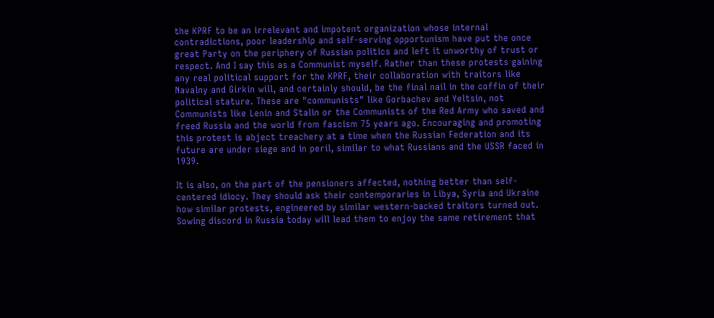the KPRF to be an irrelevant and impotent organization whose internal contradictions, poor leadership and self-serving opportunism have put the once great Party on the periphery of Russian politics and left it unworthy of trust or respect. And I say this as a Communist myself. Rather than these protests gaining any real political support for the KPRF, their collaboration with traitors like Navalny and Girkin will, and certainly should, be the final nail in the coffin of their political stature. These are "communists" like Gorbachev and Yeltsin, not Communists like Lenin and Stalin or the Communists of the Red Army who saved and freed Russia and the world from fascism 75 years ago. Encouraging and promoting this protest is abject treachery at a time when the Russian Federation and its future are under siege and in peril, similar to what Russians and the USSR faced in 1939.

It is also, on the part of the pensioners affected, nothing better than self-centered idiocy. They should ask their contemporaries in Libya, Syria and Ukraine how similar protests, engineered by similar western-backed traitors turned out. Sowing discord in Russia today will lead them to enjoy the same retirement that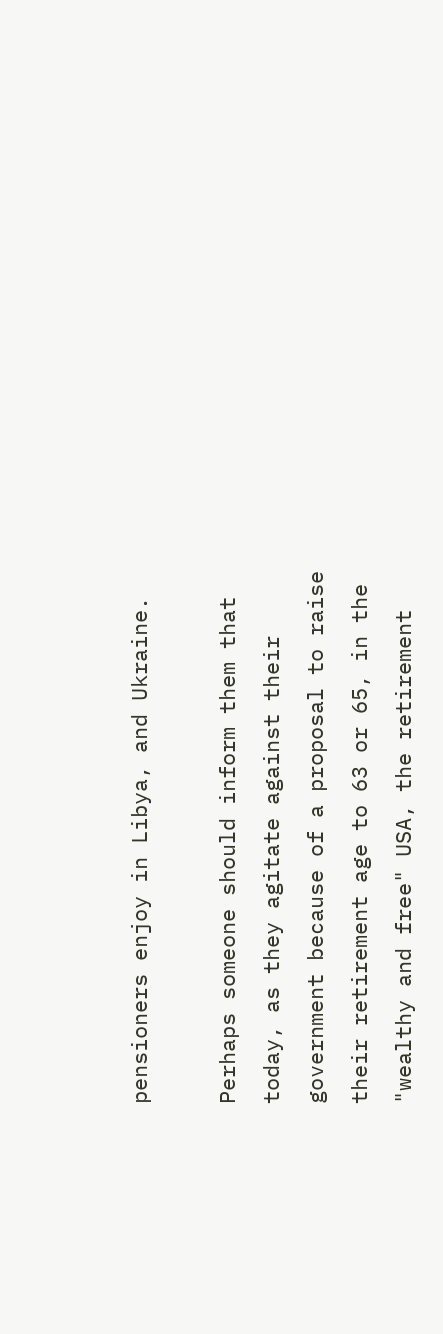pensioners enjoy in Libya, and Ukraine.

Perhaps someone should inform them that today, as they agitate against their government because of a proposal to raise their retirement age to 63 or 65, in the "wealthy and free" USA, the retirement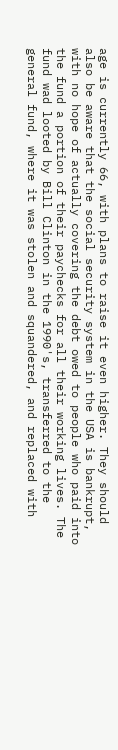age is currently 66, with plans to raise it even higher. They should also be aware that the social security system in the USA is bankrupt, with no hope of actually covering the debt owed to people who paid into the fund a portion of their paychecks for all their working lives. The fund wad looted by Bill Clinton in the 1990's, transferred to the general fund, where it was stolen and squandered, and replaced with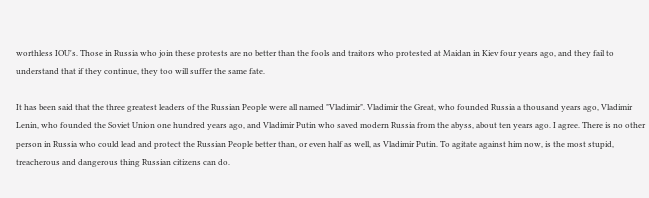worthless IOU's. Those in Russia who join these protests are no better than the fools and traitors who protested at Maidan in Kiev four years ago, and they fail to understand that if they continue, they too will suffer the same fate.

It has been said that the three greatest leaders of the Russian People were all named "Vladimir". Vladimir the Great, who founded Russia a thousand years ago, Vladimir Lenin, who founded the Soviet Union one hundred years ago, and Vladimir Putin who saved modern Russia from the abyss, about ten years ago. I agree. There is no other person in Russia who could lead and protect the Russian People better than, or even half as well, as Vladimir Putin. To agitate against him now, is the most stupid, treacherous and dangerous thing Russian citizens can do.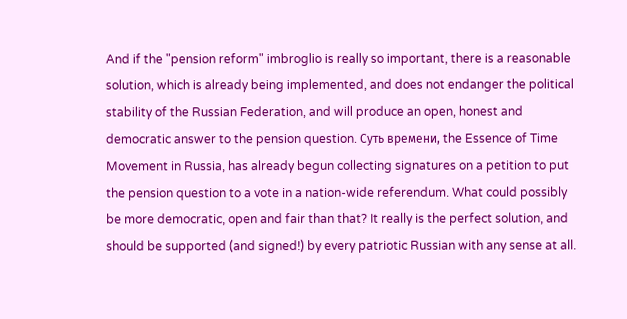And if the "pension reform" imbroglio is really so important, there is a reasonable solution, which is already being implemented, and does not endanger the political stability of the Russian Federation, and will produce an open, honest and democratic answer to the pension question. Суть времени, the Essence of Time Movement in Russia, has already begun collecting signatures on a petition to put the pension question to a vote in a nation-wide referendum. What could possibly be more democratic, open and fair than that? It really is the perfect solution, and should be supported (and signed!) by every patriotic Russian with any sense at all.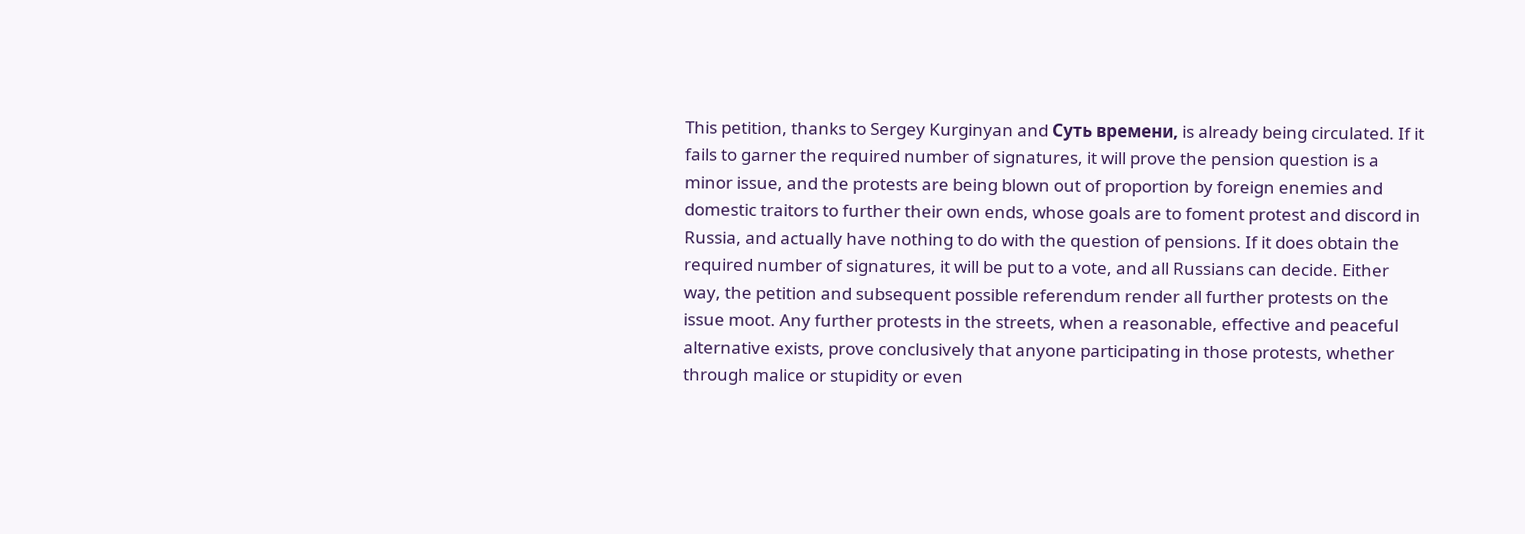This petition, thanks to Sergey Kurginyan and Суть времени, is already being circulated. If it fails to garner the required number of signatures, it will prove the pension question is a minor issue, and the protests are being blown out of proportion by foreign enemies and domestic traitors to further their own ends, whose goals are to foment protest and discord in Russia, and actually have nothing to do with the question of pensions. If it does obtain the required number of signatures, it will be put to a vote, and all Russians can decide. Either way, the petition and subsequent possible referendum render all further protests on the issue moot. Any further protests in the streets, when a reasonable, effective and peaceful alternative exists, prove conclusively that anyone participating in those protests, whether through malice or stupidity or even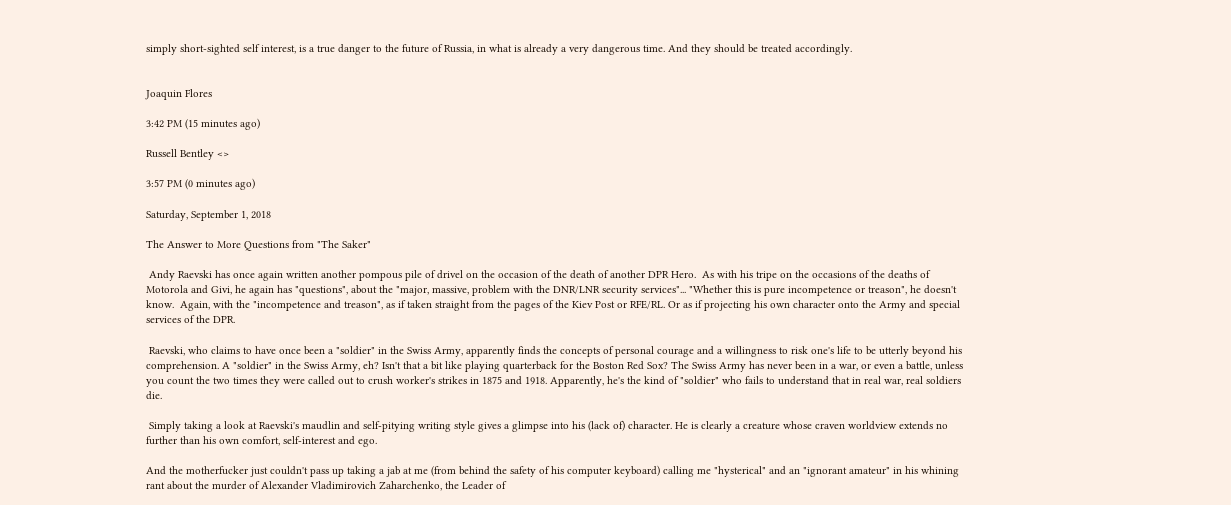simply short-sighted self interest, is a true danger to the future of Russia, in what is already a very dangerous time. And they should be treated accordingly.


Joaquin Flores

3:42 PM (15 minutes ago)

Russell Bentley <>

3:57 PM (0 minutes ago)

Saturday, September 1, 2018

The Answer to More Questions from "The Saker"

 Andy Raevski has once again written another pompous pile of drivel on the occasion of the death of another DPR Hero.  As with his tripe on the occasions of the deaths of Motorola and Givi, he again has "questions", about the "major, massive, problem with the DNR/LNR security services"... "Whether this is pure incompetence or treason", he doesn't know.  Again, with the "incompetence and treason", as if taken straight from the pages of the Kiev Post or RFE/RL. Or as if projecting his own character onto the Army and special services of the DPR.

 Raevski, who claims to have once been a "soldier" in the Swiss Army, apparently finds the concepts of personal courage and a willingness to risk one's life to be utterly beyond his comprehension. A "soldier" in the Swiss Army, eh? Isn't that a bit like playing quarterback for the Boston Red Sox? The Swiss Army has never been in a war, or even a battle, unless you count the two times they were called out to crush worker's strikes in 1875 and 1918. Apparently, he's the kind of "soldier" who fails to understand that in real war, real soldiers die.

 Simply taking a look at Raevski's maudlin and self-pitying writing style gives a glimpse into his (lack of) character. He is clearly a creature whose craven worldview extends no further than his own comfort, self-interest and ego.

And the motherfucker just couldn't pass up taking a jab at me (from behind the safety of his computer keyboard) calling me "hysterical" and an "ignorant amateur" in his whining rant about the murder of Alexander Vladimirovich Zaharchenko, the Leader of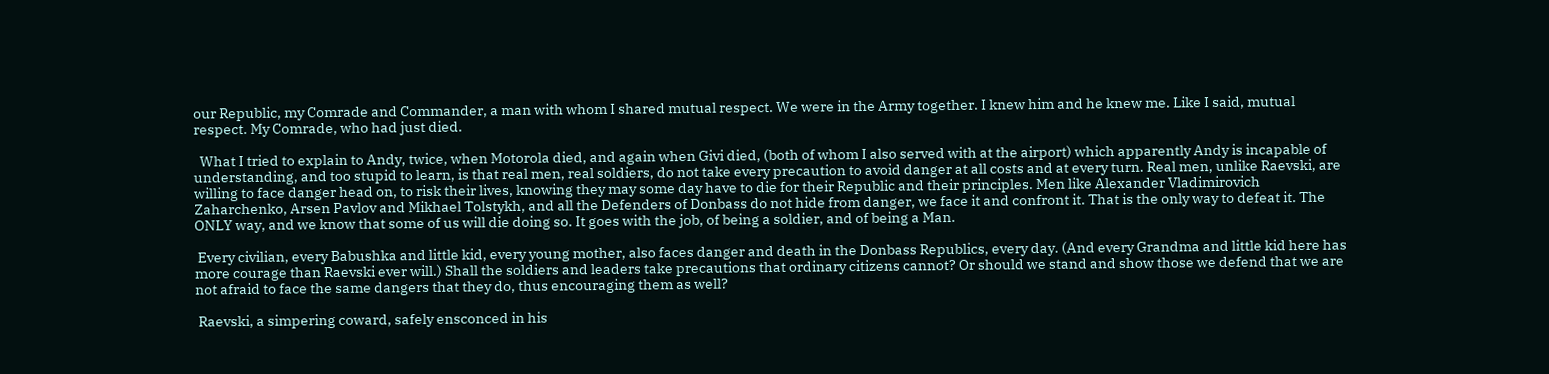our Republic, my Comrade and Commander, a man with whom I shared mutual respect. We were in the Army together. I knew him and he knew me. Like I said, mutual respect. My Comrade, who had just died.

  What I tried to explain to Andy, twice, when Motorola died, and again when Givi died, (both of whom I also served with at the airport) which apparently Andy is incapable of understanding, and too stupid to learn, is that real men, real soldiers, do not take every precaution to avoid danger at all costs and at every turn. Real men, unlike Raevski, are willing to face danger head on, to risk their lives, knowing they may some day have to die for their Republic and their principles. Men like Alexander Vladimirovich Zaharchenko, Arsen Pavlov and Mikhael Tolstykh, and all the Defenders of Donbass do not hide from danger, we face it and confront it. That is the only way to defeat it. The ONLY way, and we know that some of us will die doing so. It goes with the job, of being a soldier, and of being a Man.

 Every civilian, every Babushka and little kid, every young mother, also faces danger and death in the Donbass Republics, every day. (And every Grandma and little kid here has more courage than Raevski ever will.) Shall the soldiers and leaders take precautions that ordinary citizens cannot? Or should we stand and show those we defend that we are not afraid to face the same dangers that they do, thus encouraging them as well?

 Raevski, a simpering coward, safely ensconced in his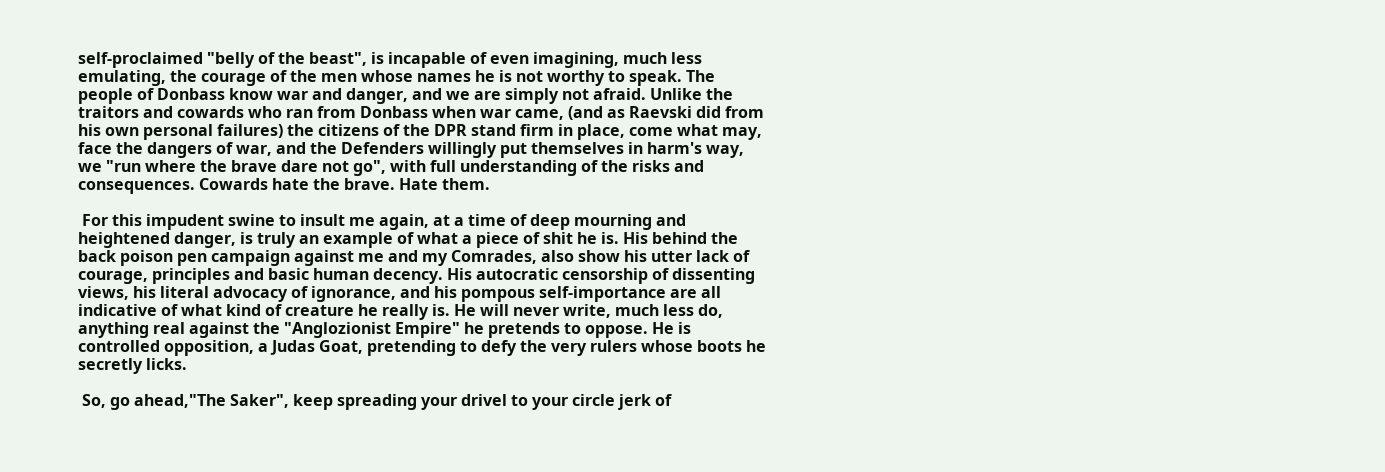self-proclaimed "belly of the beast", is incapable of even imagining, much less emulating, the courage of the men whose names he is not worthy to speak. The people of Donbass know war and danger, and we are simply not afraid. Unlike the traitors and cowards who ran from Donbass when war came, (and as Raevski did from his own personal failures) the citizens of the DPR stand firm in place, come what may, face the dangers of war, and the Defenders willingly put themselves in harm's way, we "run where the brave dare not go", with full understanding of the risks and consequences. Cowards hate the brave. Hate them.

 For this impudent swine to insult me again, at a time of deep mourning and heightened danger, is truly an example of what a piece of shit he is. His behind the back poison pen campaign against me and my Comrades, also show his utter lack of courage, principles and basic human decency. His autocratic censorship of dissenting views, his literal advocacy of ignorance, and his pompous self-importance are all indicative of what kind of creature he really is. He will never write, much less do, anything real against the "Anglozionist Empire" he pretends to oppose. He is controlled opposition, a Judas Goat, pretending to defy the very rulers whose boots he secretly licks.

 So, go ahead,"The Saker", keep spreading your drivel to your circle jerk of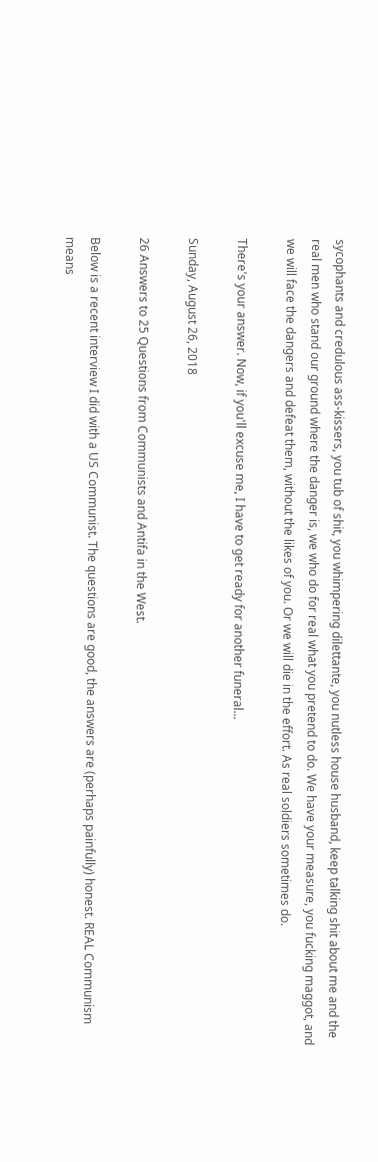sycophants and credulous ass-kissers, you tub of shit, you whimpering dilettante, you nutless house husband, keep talking shit about me and the real men who stand our ground where the danger is, we who do for real what you pretend to do. We have your measure, you fucking maggot, and we will face the dangers and defeat them, without the likes of you. Or we will die in the effort. As real soldiers sometimes do.

There's your answer. Now, if you'll excuse me, I have to get ready for another funeral...

Sunday, August 26, 2018

26 Answers to 25 Questions from Communists and Antifa in the West.

Below is a recent interview I did with a US Communist. The questions are good, the answers are (perhaps painfully) honest. REAL Communism means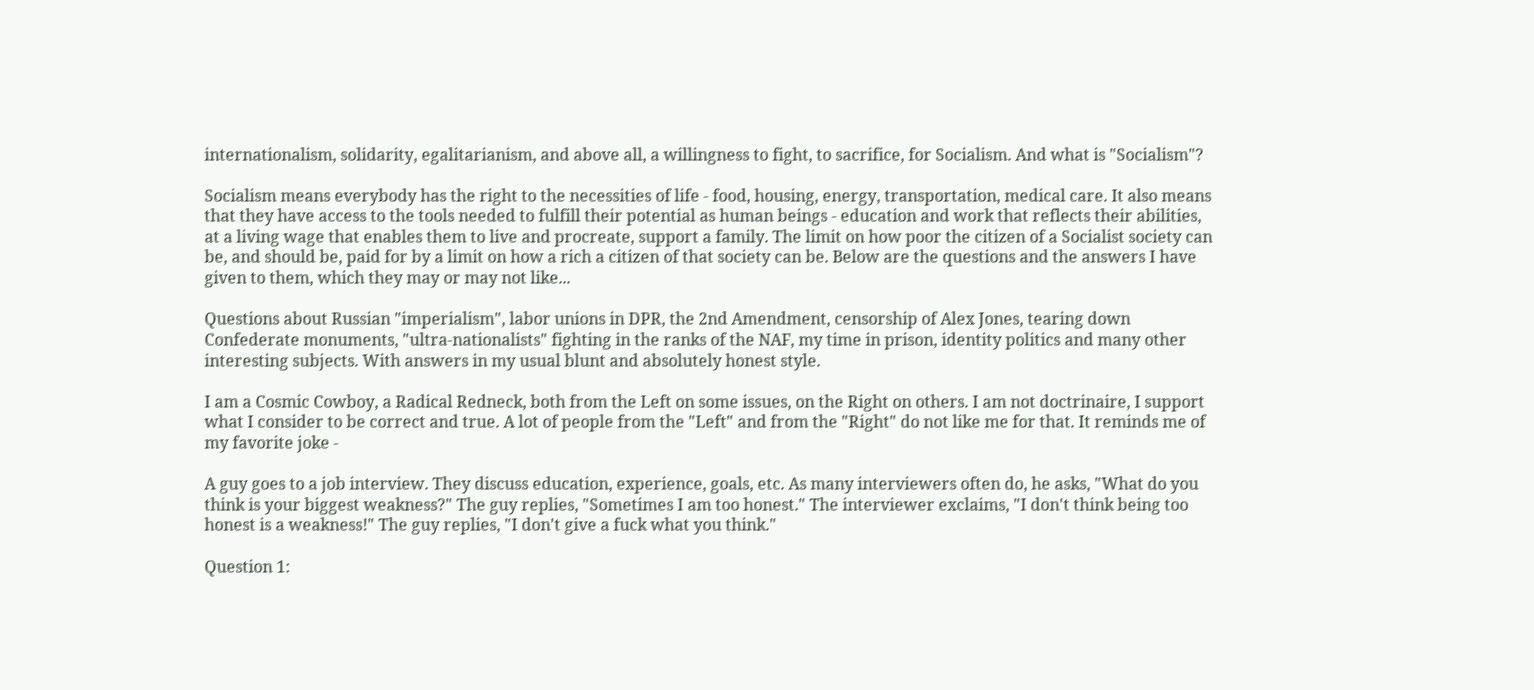internationalism, solidarity, egalitarianism, and above all, a willingness to fight, to sacrifice, for Socialism. And what is "Socialism"?

Socialism means everybody has the right to the necessities of life - food, housing, energy, transportation, medical care. It also means that they have access to the tools needed to fulfill their potential as human beings - education and work that reflects their abilities, at a living wage that enables them to live and procreate, support a family. The limit on how poor the citizen of a Socialist society can be, and should be, paid for by a limit on how a rich a citizen of that society can be. Below are the questions and the answers I have given to them, which they may or may not like...

Questions about Russian "imperialism", labor unions in DPR, the 2nd Amendment, censorship of Alex Jones, tearing down Confederate monuments, "ultra-nationalists" fighting in the ranks of the NAF, my time in prison, identity politics and many other interesting subjects. With answers in my usual blunt and absolutely honest style.

I am a Cosmic Cowboy, a Radical Redneck, both from the Left on some issues, on the Right on others. I am not doctrinaire, I support what I consider to be correct and true. A lot of people from the "Left" and from the "Right" do not like me for that. It reminds me of my favorite joke -

A guy goes to a job interview. They discuss education, experience, goals, etc. As many interviewers often do, he asks, "What do you think is your biggest weakness?" The guy replies, "Sometimes I am too honest." The interviewer exclaims, "I don't think being too honest is a weakness!" The guy replies, "I don't give a fuck what you think."

Question 1: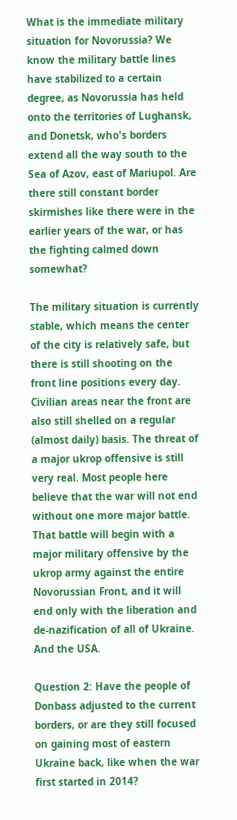What is the immediate military situation for Novorussia? We know the military battle lines have stabilized to a certain degree, as Novorussia has held onto the territories of Lughansk, and Donetsk, who's borders extend all the way south to the Sea of Azov, east of Mariupol. Are there still constant border skirmishes like there were in the earlier years of the war, or has the fighting calmed down somewhat?

The military situation is currently stable, which means the center of the city is relatively safe, but there is still shooting on the front line positions every day. Civilian areas near the front are also still shelled on a regular (almost daily) basis. The threat of a major ukrop offensive is still very real. Most people here believe that the war will not end without one more major battle. That battle will begin with a major military offensive by the ukrop army against the entire Novorussian Front, and it will end only with the liberation and
de-nazification of all of Ukraine. And the USA.

Question 2: Have the people of Donbass adjusted to the current borders, or are they still focused on gaining most of eastern Ukraine back, like when the war first started in 2014?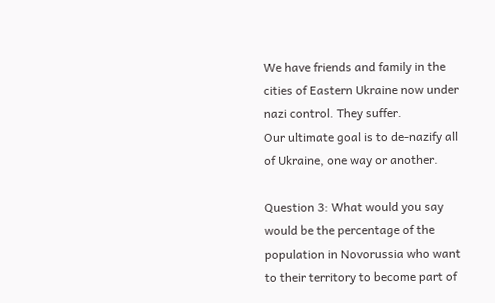We have friends and family in the cities of Eastern Ukraine now under nazi control. They suffer.
Our ultimate goal is to de-nazify all of Ukraine, one way or another.

Question 3: What would you say would be the percentage of the population in Novorussia who want to their territory to become part of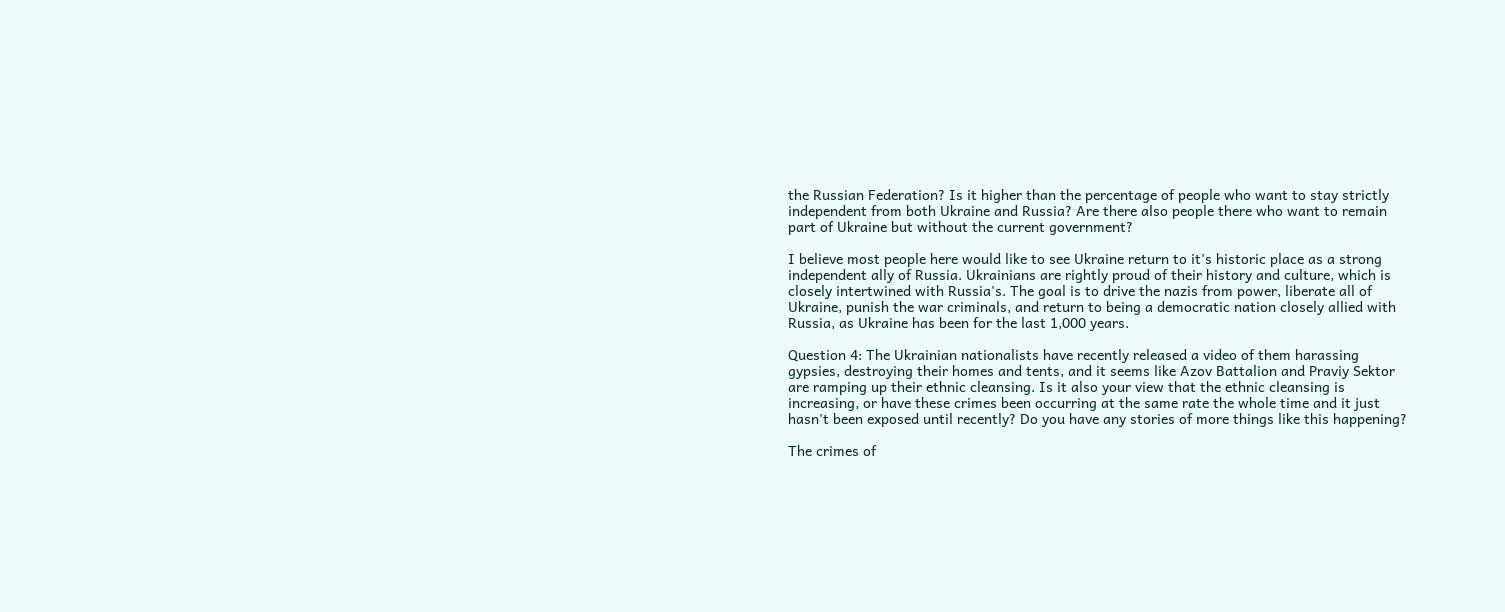the Russian Federation? Is it higher than the percentage of people who want to stay strictly independent from both Ukraine and Russia? Are there also people there who want to remain part of Ukraine but without the current government?

I believe most people here would like to see Ukraine return to it's historic place as a strong independent ally of Russia. Ukrainians are rightly proud of their history and culture, which is closely intertwined with Russia's. The goal is to drive the nazis from power, liberate all of Ukraine, punish the war criminals, and return to being a democratic nation closely allied with Russia, as Ukraine has been for the last 1,000 years.

Question 4: The Ukrainian nationalists have recently released a video of them harassing gypsies, destroying their homes and tents, and it seems like Azov Battalion and Praviy Sektor are ramping up their ethnic cleansing. Is it also your view that the ethnic cleansing is increasing, or have these crimes been occurring at the same rate the whole time and it just hasn't been exposed until recently? Do you have any stories of more things like this happening?

The crimes of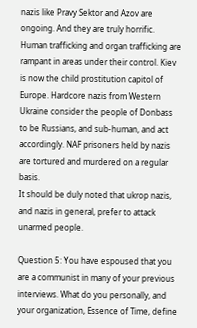nazis like Pravy Sektor and Azov are ongoing. And they are truly horrific. Human trafficking and organ trafficking are rampant in areas under their control. Kiev is now the child prostitution capitol of Europe. Hardcore nazis from Western Ukraine consider the people of Donbass to be Russians, and sub-human, and act accordingly. NAF prisoners held by nazis are tortured and murdered on a regular basis.
It should be duly noted that ukrop nazis, and nazis in general, prefer to attack unarmed people.

Question 5: You have espoused that you are a communist in many of your previous interviews. What do you personally, and your organization, Essence of Time, define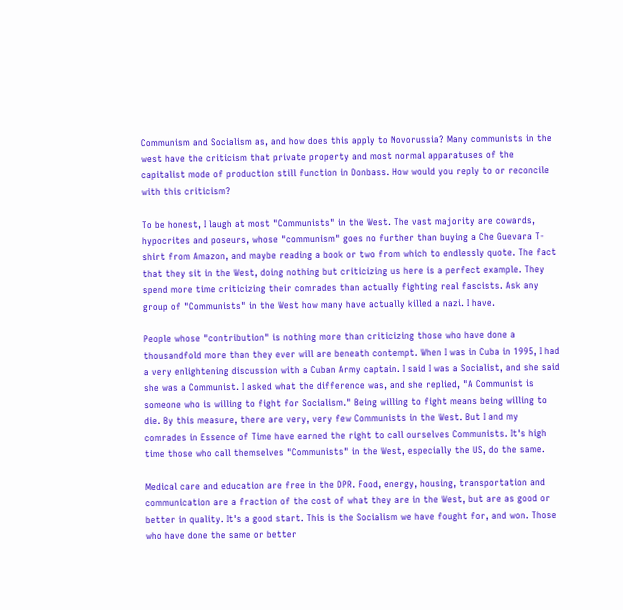Communism and Socialism as, and how does this apply to Novorussia? Many communists in the west have the criticism that private property and most normal apparatuses of the capitalist mode of production still function in Donbass. How would you reply to or reconcile with this criticism?

To be honest, I laugh at most "Communists" in the West. The vast majority are cowards, hypocrites and poseurs, whose "communism" goes no further than buying a Che Guevara T-shirt from Amazon, and maybe reading a book or two from which to endlessly quote. The fact that they sit in the West, doing nothing but criticizing us here is a perfect example. They spend more time criticizing their comrades than actually fighting real fascists. Ask any group of "Communists" in the West how many have actually killed a nazi. I have.

People whose "contribution" is nothing more than criticizing those who have done a thousandfold more than they ever will are beneath contempt. When I was in Cuba in 1995, I had a very enlightening discussion with a Cuban Army captain. I said I was a Socialist, and she said she was a Communist. I asked what the difference was, and she replied, "A Communist is someone who is willing to fight for Socialism." Being willing to fight means being willing to die. By this measure, there are very, very few Communists in the West. But I and my comrades in Essence of Time have earned the right to call ourselves Communists. It's high time those who call themselves "Communists" in the West, especially the US, do the same.

Medical care and education are free in the DPR. Food, energy, housing, transportation and communication are a fraction of the cost of what they are in the West, but are as good or better in quality. It's a good start. This is the Socialism we have fought for, and won. Those who have done the same or better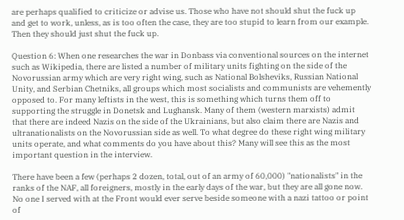are perhaps qualified to criticize or advise us. Those who have not should shut the fuck up and get to work, unless, as is too often the case, they are too stupid to learn from our example. Then they should just shut the fuck up.

Question 6: When one researches the war in Donbass via conventional sources on the internet such as Wikipedia, there are listed a number of military units fighting on the side of the Novorussian army which are very right wing, such as National Bolsheviks, Russian National Unity, and Serbian Chetniks, all groups which most socialists and communists are vehemently opposed to. For many leftists in the west, this is something which turns them off to supporting the struggle in Donetsk and Lughansk. Many of them (western marxists) admit that there are indeed Nazis on the side of the Ukrainians, but also claim there are Nazis and ultranationalists on the Novorussian side as well. To what degree do these right wing military units operate, and what comments do you have about this? Many will see this as the most important question in the interview.

There have been a few (perhaps 2 dozen, total, out of an army of 60,000) "nationalists" in the ranks of the NAF, all foreigners, mostly in the early days of the war, but they are all gone now. No one I served with at the Front would ever serve beside someone with a nazi tattoo or point of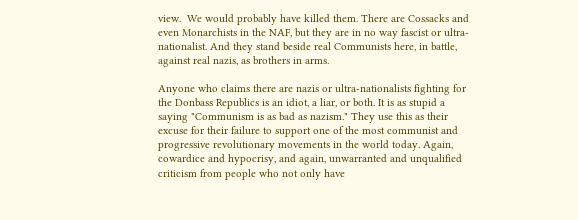view.  We would probably have killed them. There are Cossacks and even Monarchists in the NAF, but they are in no way fascist or ultra-nationalist. And they stand beside real Communists here, in battle, against real nazis, as brothers in arms.

Anyone who claims there are nazis or ultra-nationalists fighting for the Donbass Republics is an idiot, a liar, or both. It is as stupid a saying "Communism is as bad as nazism." They use this as their excuse for their failure to support one of the most communist and progressive revolutionary movements in the world today. Again, cowardice and hypocrisy, and again, unwarranted and unqualified criticism from people who not only have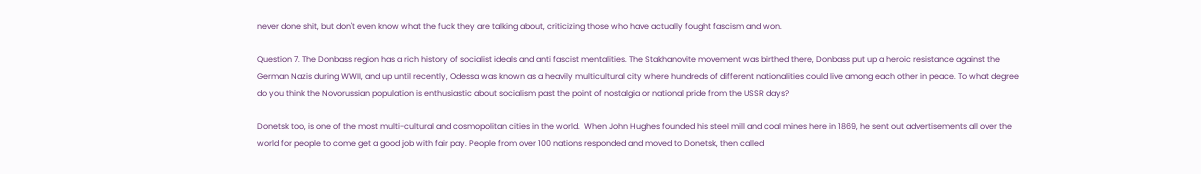never done shit, but don't even know what the fuck they are talking about, criticizing those who have actually fought fascism and won.

Question 7. The Donbass region has a rich history of socialist ideals and anti fascist mentalities. The Stakhanovite movement was birthed there, Donbass put up a heroic resistance against the German Nazis during WWII, and up until recently, Odessa was known as a heavily multicultural city where hundreds of different nationalities could live among each other in peace. To what degree do you think the Novorussian population is enthusiastic about socialism past the point of nostalgia or national pride from the USSR days?

Donetsk too, is one of the most multi-cultural and cosmopolitan cities in the world.  When John Hughes founded his steel mill and coal mines here in 1869, he sent out advertisements all over the world for people to come get a good job with fair pay. People from over 100 nations responded and moved to Donetsk, then called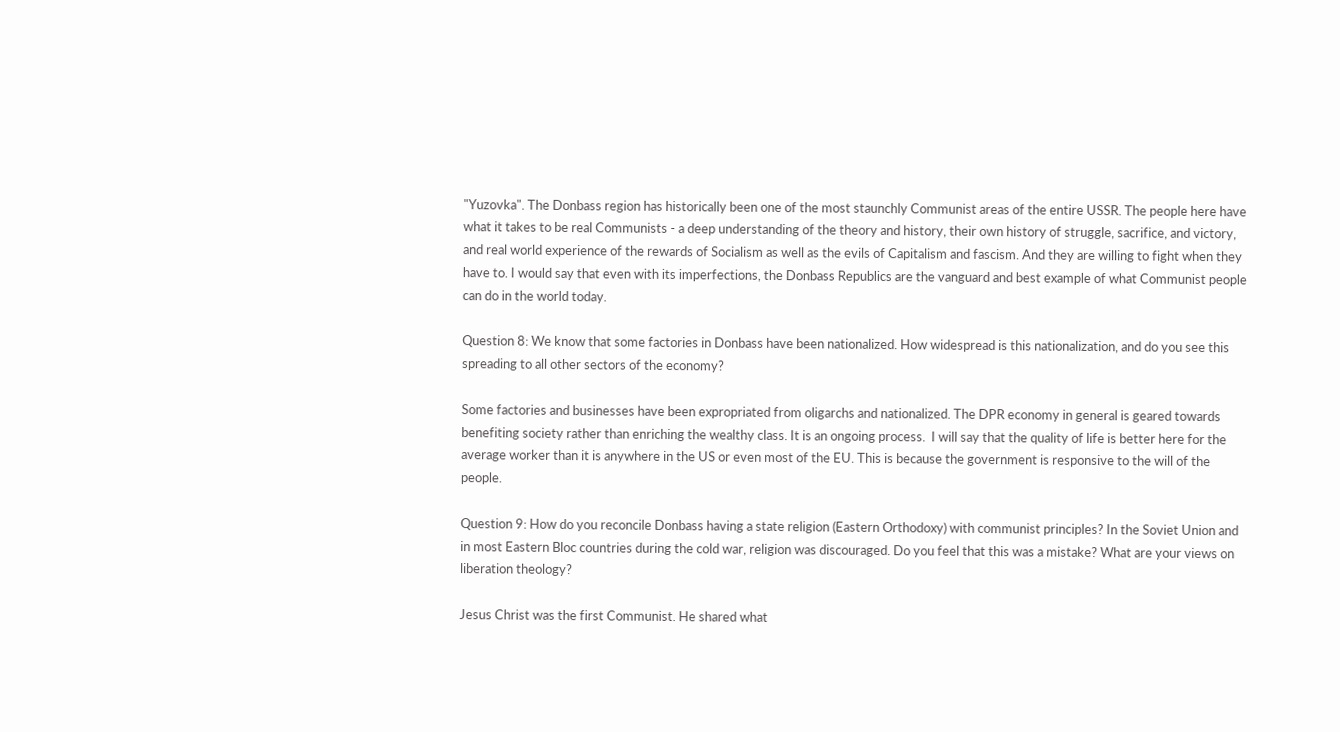"Yuzovka". The Donbass region has historically been one of the most staunchly Communist areas of the entire USSR. The people here have what it takes to be real Communists - a deep understanding of the theory and history, their own history of struggle, sacrifice, and victory, and real world experience of the rewards of Socialism as well as the evils of Capitalism and fascism. And they are willing to fight when they have to. I would say that even with its imperfections, the Donbass Republics are the vanguard and best example of what Communist people can do in the world today.

Question 8: We know that some factories in Donbass have been nationalized. How widespread is this nationalization, and do you see this spreading to all other sectors of the economy?

Some factories and businesses have been expropriated from oligarchs and nationalized. The DPR economy in general is geared towards benefiting society rather than enriching the wealthy class. It is an ongoing process.  I will say that the quality of life is better here for the average worker than it is anywhere in the US or even most of the EU. This is because the government is responsive to the will of the people.

Question 9: How do you reconcile Donbass having a state religion (Eastern Orthodoxy) with communist principles? In the Soviet Union and in most Eastern Bloc countries during the cold war, religion was discouraged. Do you feel that this was a mistake? What are your views on liberation theology?

Jesus Christ was the first Communist. He shared what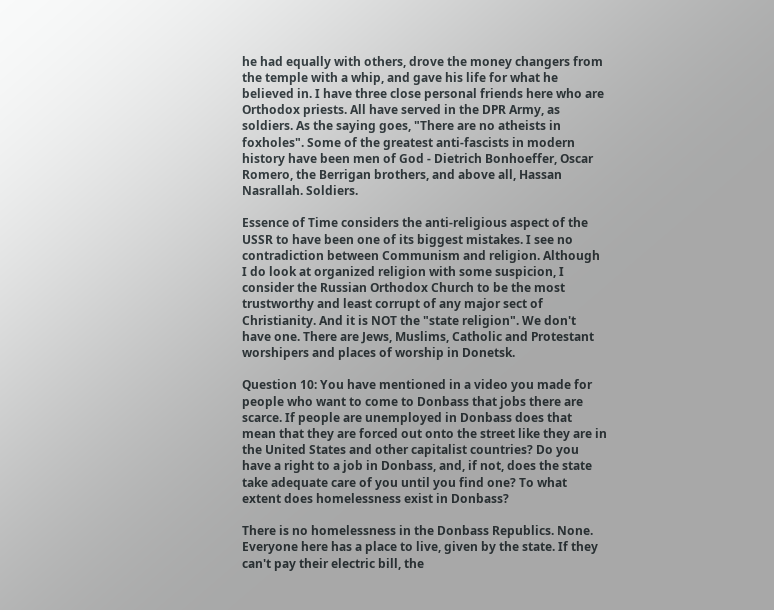he had equally with others, drove the money changers from the temple with a whip, and gave his life for what he believed in. I have three close personal friends here who are Orthodox priests. All have served in the DPR Army, as soldiers. As the saying goes, "There are no atheists in foxholes". Some of the greatest anti-fascists in modern history have been men of God - Dietrich Bonhoeffer, Oscar Romero, the Berrigan brothers, and above all, Hassan Nasrallah. Soldiers.

Essence of Time considers the anti-religious aspect of the USSR to have been one of its biggest mistakes. I see no contradiction between Communism and religion. Although I do look at organized religion with some suspicion, I consider the Russian Orthodox Church to be the most trustworthy and least corrupt of any major sect of Christianity. And it is NOT the "state religion". We don't have one. There are Jews, Muslims, Catholic and Protestant worshipers and places of worship in Donetsk.

Question 10: You have mentioned in a video you made for people who want to come to Donbass that jobs there are scarce. If people are unemployed in Donbass does that mean that they are forced out onto the street like they are in the United States and other capitalist countries? Do you have a right to a job in Donbass, and, if not, does the state take adequate care of you until you find one? To what extent does homelessness exist in Donbass?

There is no homelessness in the Donbass Republics. None. Everyone here has a place to live, given by the state. If they can't pay their electric bill, the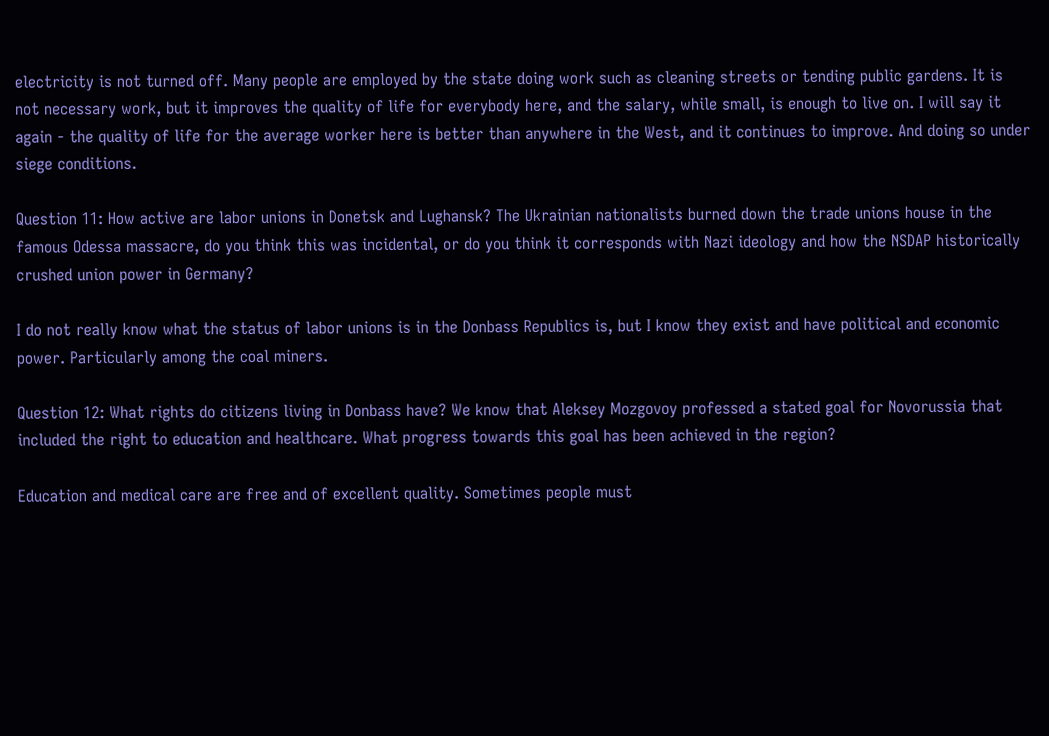electricity is not turned off. Many people are employed by the state doing work such as cleaning streets or tending public gardens. It is not necessary work, but it improves the quality of life for everybody here, and the salary, while small, is enough to live on. I will say it again - the quality of life for the average worker here is better than anywhere in the West, and it continues to improve. And doing so under siege conditions.

Question 11: How active are labor unions in Donetsk and Lughansk? The Ukrainian nationalists burned down the trade unions house in the famous Odessa massacre, do you think this was incidental, or do you think it corresponds with Nazi ideology and how the NSDAP historically crushed union power in Germany?

I do not really know what the status of labor unions is in the Donbass Republics is, but I know they exist and have political and economic power. Particularly among the coal miners.

Question 12: What rights do citizens living in Donbass have? We know that Aleksey Mozgovoy professed a stated goal for Novorussia that included the right to education and healthcare. What progress towards this goal has been achieved in the region?

Education and medical care are free and of excellent quality. Sometimes people must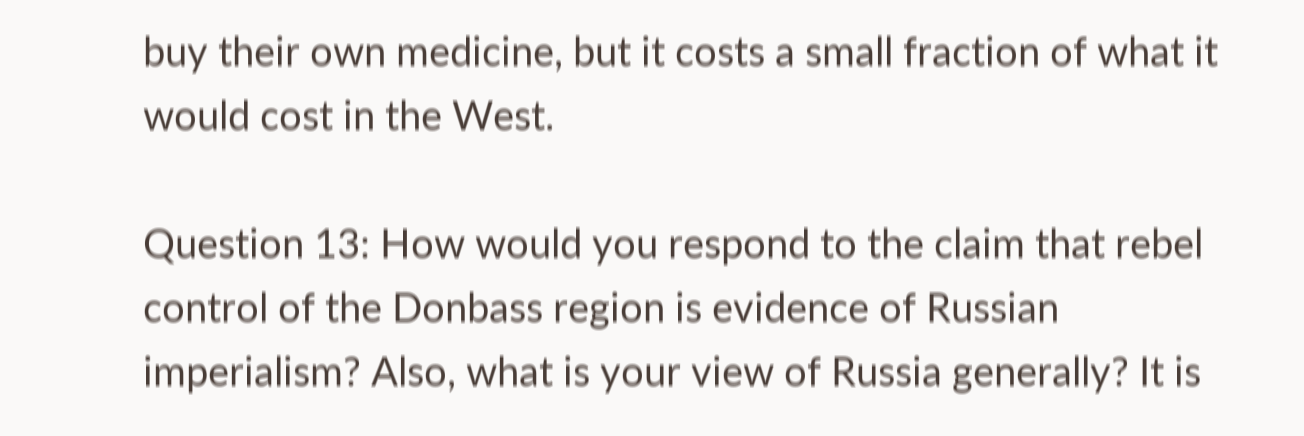buy their own medicine, but it costs a small fraction of what it would cost in the West.

Question 13: How would you respond to the claim that rebel control of the Donbass region is evidence of Russian imperialism? Also, what is your view of Russia generally? It is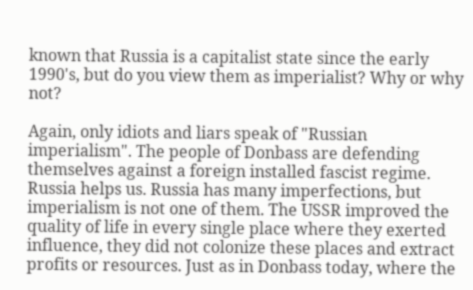known that Russia is a capitalist state since the early 1990's, but do you view them as imperialist? Why or why not?

Again, only idiots and liars speak of "Russian imperialism". The people of Donbass are defending themselves against a foreign installed fascist regime. Russia helps us. Russia has many imperfections, but imperialism is not one of them. The USSR improved the quality of life in every single place where they exerted influence, they did not colonize these places and extract profits or resources. Just as in Donbass today, where the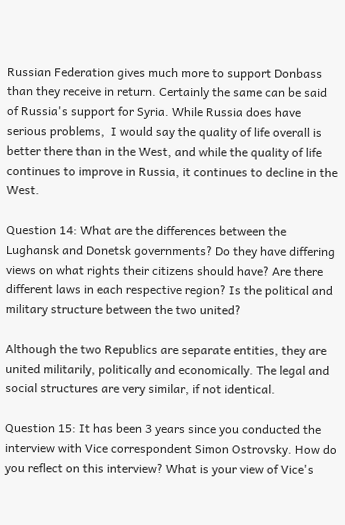Russian Federation gives much more to support Donbass than they receive in return. Certainly the same can be said of Russia's support for Syria. While Russia does have serious problems,  I would say the quality of life overall is better there than in the West, and while the quality of life continues to improve in Russia, it continues to decline in the West.

Question 14: What are the differences between the Lughansk and Donetsk governments? Do they have differing views on what rights their citizens should have? Are there different laws in each respective region? Is the political and military structure between the two united?

Although the two Republics are separate entities, they are united militarily, politically and economically. The legal and social structures are very similar, if not identical.

Question 15: It has been 3 years since you conducted the interview with Vice correspondent Simon Ostrovsky. How do you reflect on this interview? What is your view of Vice's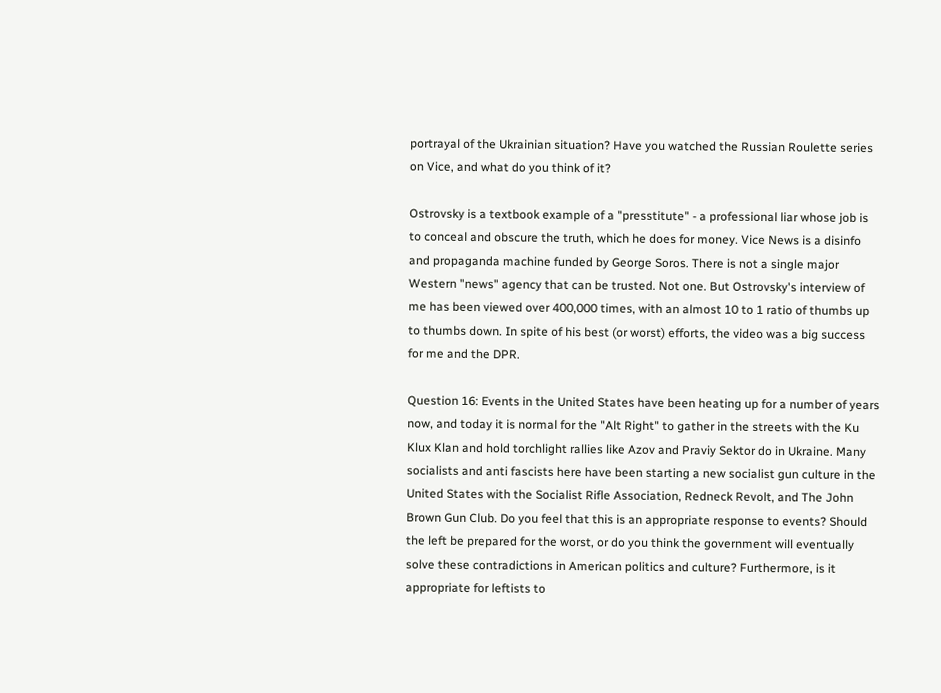portrayal of the Ukrainian situation? Have you watched the Russian Roulette series on Vice, and what do you think of it?

Ostrovsky is a textbook example of a "presstitute" - a professional liar whose job is to conceal and obscure the truth, which he does for money. Vice News is a disinfo and propaganda machine funded by George Soros. There is not a single major Western "news" agency that can be trusted. Not one. But Ostrovsky's interview of me has been viewed over 400,000 times, with an almost 10 to 1 ratio of thumbs up to thumbs down. In spite of his best (or worst) efforts, the video was a big success for me and the DPR.

Question 16: Events in the United States have been heating up for a number of years now, and today it is normal for the "Alt Right" to gather in the streets with the Ku Klux Klan and hold torchlight rallies like Azov and Praviy Sektor do in Ukraine. Many socialists and anti fascists here have been starting a new socialist gun culture in the United States with the Socialist Rifle Association, Redneck Revolt, and The John Brown Gun Club. Do you feel that this is an appropriate response to events? Should the left be prepared for the worst, or do you think the government will eventually solve these contradictions in American politics and culture? Furthermore, is it appropriate for leftists to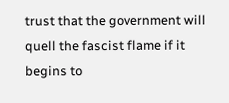trust that the government will quell the fascist flame if it begins to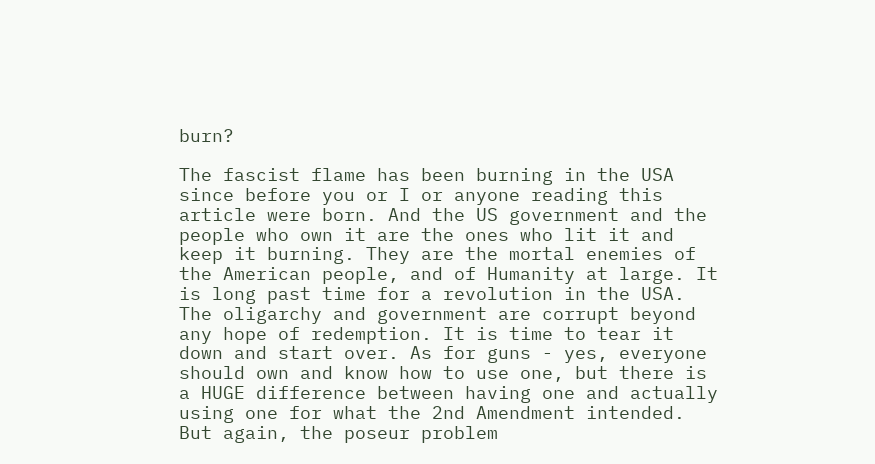burn?

The fascist flame has been burning in the USA since before you or I or anyone reading this article were born. And the US government and the people who own it are the ones who lit it and keep it burning. They are the mortal enemies of the American people, and of Humanity at large. It is long past time for a revolution in the USA. The oligarchy and government are corrupt beyond any hope of redemption. It is time to tear it down and start over. As for guns - yes, everyone should own and know how to use one, but there is a HUGE difference between having one and actually using one for what the 2nd Amendment intended. But again, the poseur problem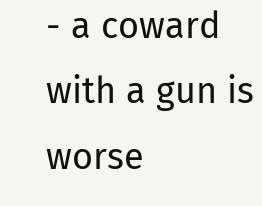- a coward with a gun is worse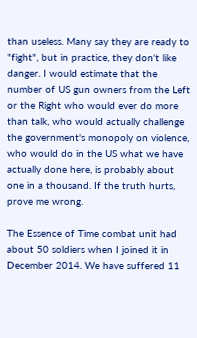than useless. Many say they are ready to "fight", but in practice, they don't like danger. I would estimate that the number of US gun owners from the Left or the Right who would ever do more than talk, who would actually challenge the government's monopoly on violence, who would do in the US what we have actually done here, is probably about one in a thousand. If the truth hurts, prove me wrong.

The Essence of Time combat unit had about 50 soldiers when I joined it in December 2014. We have suffered 11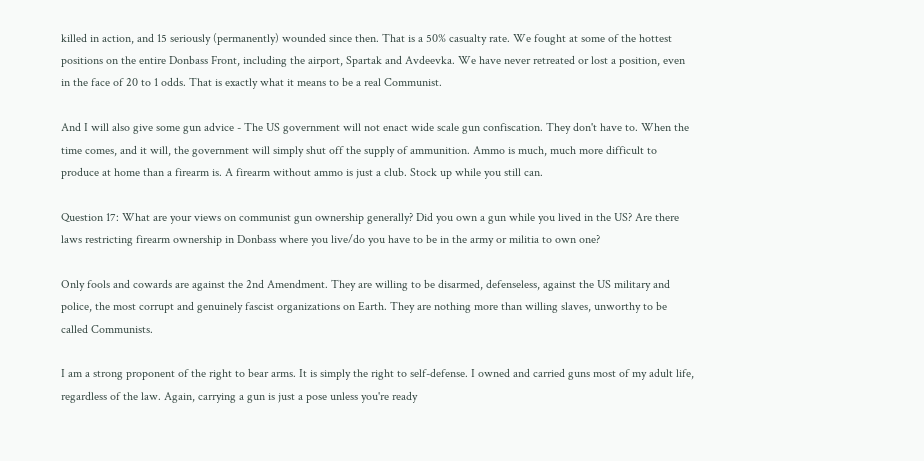killed in action, and 15 seriously (permanently) wounded since then. That is a 50% casualty rate. We fought at some of the hottest positions on the entire Donbass Front, including the airport, Spartak and Avdeevka. We have never retreated or lost a position, even in the face of 20 to 1 odds. That is exactly what it means to be a real Communist.

And I will also give some gun advice - The US government will not enact wide scale gun confiscation. They don't have to. When the time comes, and it will, the government will simply shut off the supply of ammunition. Ammo is much, much more difficult to produce at home than a firearm is. A firearm without ammo is just a club. Stock up while you still can.

Question 17: What are your views on communist gun ownership generally? Did you own a gun while you lived in the US? Are there laws restricting firearm ownership in Donbass where you live/do you have to be in the army or militia to own one?

Only fools and cowards are against the 2nd Amendment. They are willing to be disarmed, defenseless, against the US military and police, the most corrupt and genuinely fascist organizations on Earth. They are nothing more than willing slaves, unworthy to be called Communists.

I am a strong proponent of the right to bear arms. It is simply the right to self-defense. I owned and carried guns most of my adult life, regardless of the law. Again, carrying a gun is just a pose unless you're ready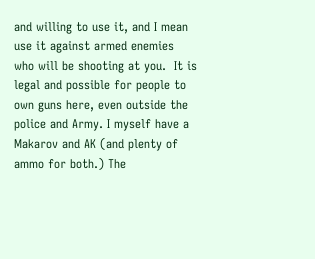and willing to use it, and I mean use it against armed enemies who will be shooting at you.  It is legal and possible for people to own guns here, even outside the police and Army. I myself have a Makarov and AK (and plenty of ammo for both.) The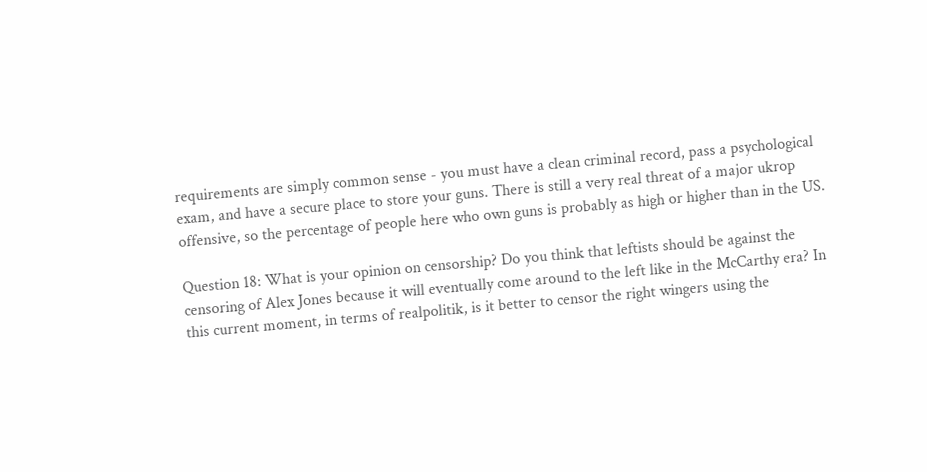requirements are simply common sense - you must have a clean criminal record, pass a psychological exam, and have a secure place to store your guns. There is still a very real threat of a major ukrop offensive, so the percentage of people here who own guns is probably as high or higher than in the US.

Question 18: What is your opinion on censorship? Do you think that leftists should be against the censoring of Alex Jones because it will eventually come around to the left like in the McCarthy era? In this current moment, in terms of realpolitik, is it better to censor the right wingers using the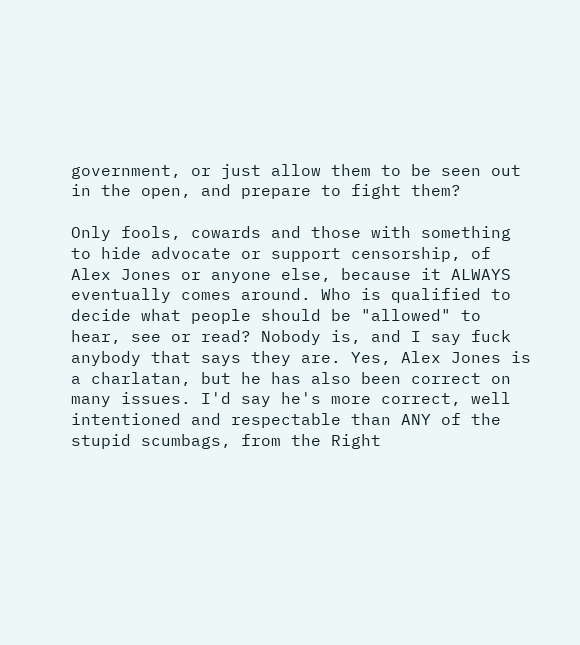government, or just allow them to be seen out in the open, and prepare to fight them?

Only fools, cowards and those with something to hide advocate or support censorship, of Alex Jones or anyone else, because it ALWAYS eventually comes around. Who is qualified to decide what people should be "allowed" to hear, see or read? Nobody is, and I say fuck anybody that says they are. Yes, Alex Jones is a charlatan, but he has also been correct on many issues. I'd say he's more correct, well intentioned and respectable than ANY of the stupid scumbags, from the Right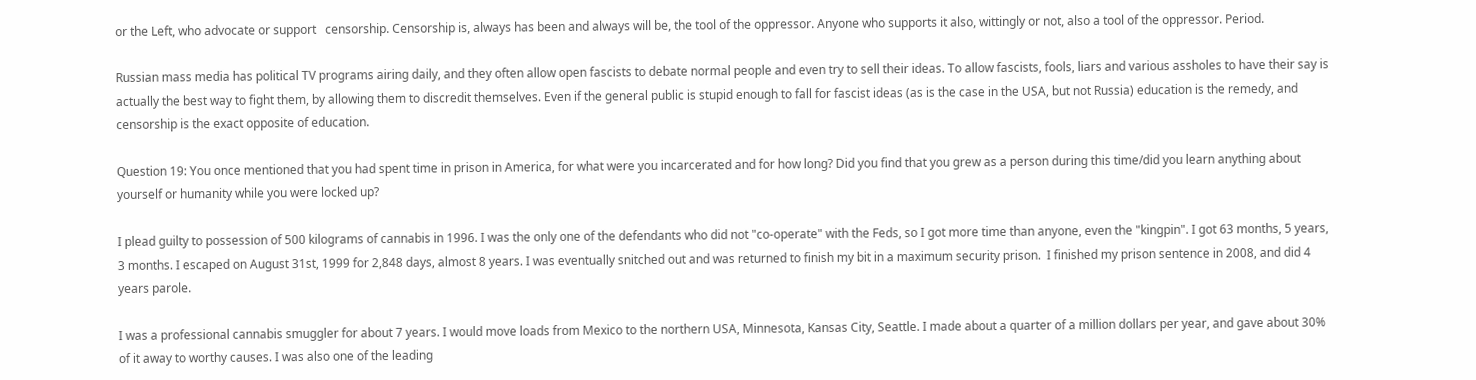or the Left, who advocate or support   censorship. Censorship is, always has been and always will be, the tool of the oppressor. Anyone who supports it also, wittingly or not, also a tool of the oppressor. Period.

Russian mass media has political TV programs airing daily, and they often allow open fascists to debate normal people and even try to sell their ideas. To allow fascists, fools, liars and various assholes to have their say is actually the best way to fight them, by allowing them to discredit themselves. Even if the general public is stupid enough to fall for fascist ideas (as is the case in the USA, but not Russia) education is the remedy, and censorship is the exact opposite of education.

Question 19: You once mentioned that you had spent time in prison in America, for what were you incarcerated and for how long? Did you find that you grew as a person during this time/did you learn anything about yourself or humanity while you were locked up?

I plead guilty to possession of 500 kilograms of cannabis in 1996. I was the only one of the defendants who did not "co-operate" with the Feds, so I got more time than anyone, even the "kingpin". I got 63 months, 5 years, 3 months. I escaped on August 31st, 1999 for 2,848 days, almost 8 years. I was eventually snitched out and was returned to finish my bit in a maximum security prison.  I finished my prison sentence in 2008, and did 4 years parole.

I was a professional cannabis smuggler for about 7 years. I would move loads from Mexico to the northern USA, Minnesota, Kansas City, Seattle. I made about a quarter of a million dollars per year, and gave about 30% of it away to worthy causes. I was also one of the leading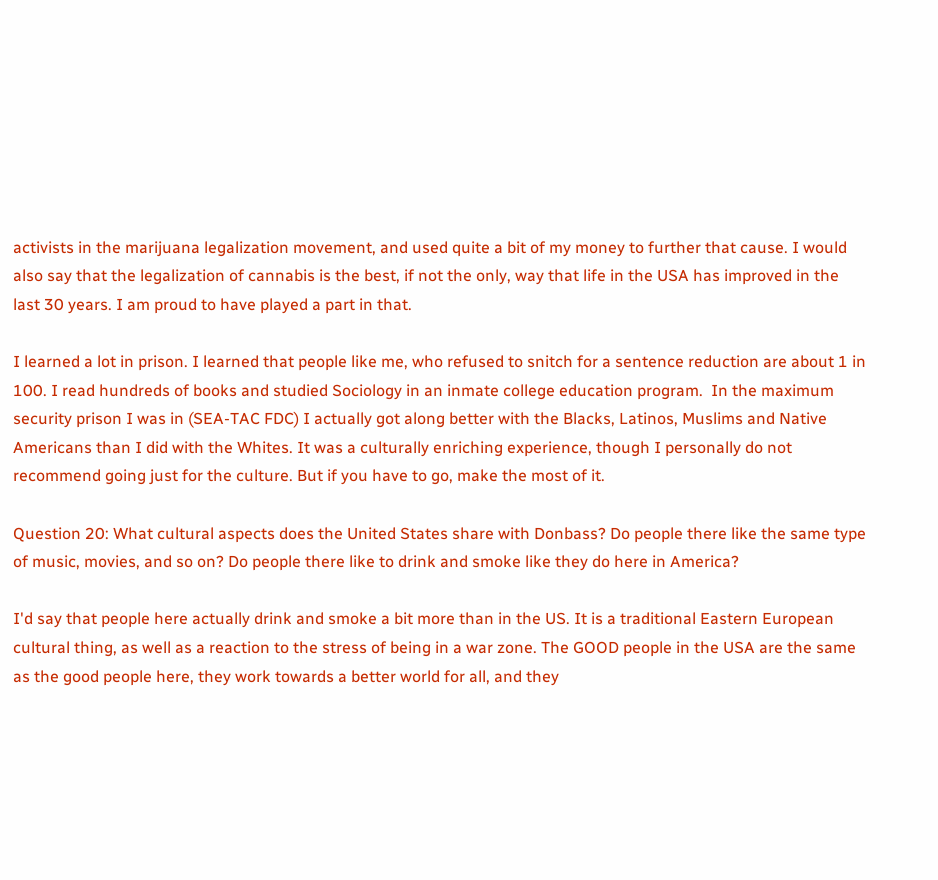activists in the marijuana legalization movement, and used quite a bit of my money to further that cause. I would also say that the legalization of cannabis is the best, if not the only, way that life in the USA has improved in the last 30 years. I am proud to have played a part in that.

I learned a lot in prison. I learned that people like me, who refused to snitch for a sentence reduction are about 1 in 100. I read hundreds of books and studied Sociology in an inmate college education program.  In the maximum security prison I was in (SEA-TAC FDC) I actually got along better with the Blacks, Latinos, Muslims and Native Americans than I did with the Whites. It was a culturally enriching experience, though I personally do not recommend going just for the culture. But if you have to go, make the most of it.

Question 20: What cultural aspects does the United States share with Donbass? Do people there like the same type of music, movies, and so on? Do people there like to drink and smoke like they do here in America?

I'd say that people here actually drink and smoke a bit more than in the US. It is a traditional Eastern European cultural thing, as well as a reaction to the stress of being in a war zone. The GOOD people in the USA are the same as the good people here, they work towards a better world for all, and they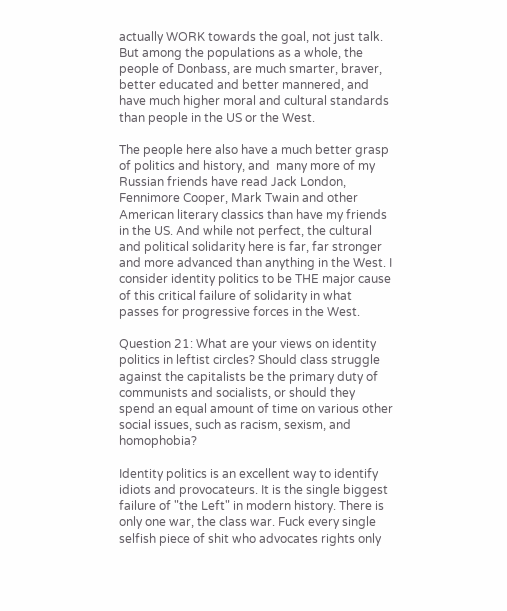actually WORK towards the goal, not just talk. But among the populations as a whole, the people of Donbass, are much smarter, braver, better educated and better mannered, and have much higher moral and cultural standards than people in the US or the West.

The people here also have a much better grasp of politics and history, and  many more of my Russian friends have read Jack London,  Fennimore Cooper, Mark Twain and other American literary classics than have my friends in the US. And while not perfect, the cultural and political solidarity here is far, far stronger and more advanced than anything in the West. I consider identity politics to be THE major cause of this critical failure of solidarity in what passes for progressive forces in the West.

Question 21: What are your views on identity politics in leftist circles? Should class struggle against the capitalists be the primary duty of communists and socialists, or should they spend an equal amount of time on various other social issues, such as racism, sexism, and homophobia?

Identity politics is an excellent way to identify idiots and provocateurs. It is the single biggest failure of "the Left" in modern history. There is only one war, the class war. Fuck every single selfish piece of shit who advocates rights only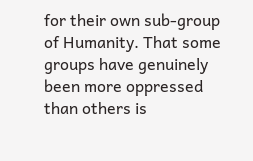for their own sub-group of Humanity. That some groups have genuinely been more oppressed than others is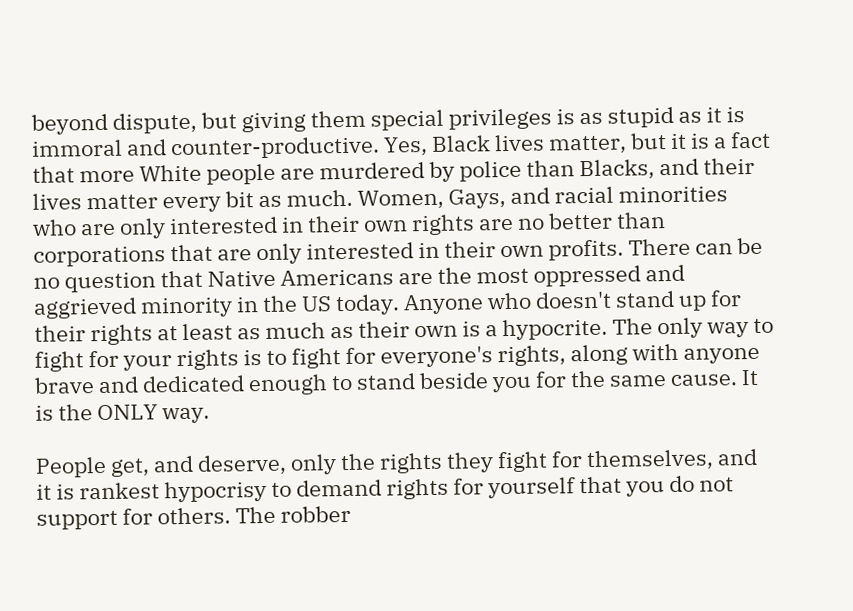beyond dispute, but giving them special privileges is as stupid as it is immoral and counter-productive. Yes, Black lives matter, but it is a fact that more White people are murdered by police than Blacks, and their lives matter every bit as much. Women, Gays, and racial minorities who are only interested in their own rights are no better than corporations that are only interested in their own profits. There can be no question that Native Americans are the most oppressed and aggrieved minority in the US today. Anyone who doesn't stand up for their rights at least as much as their own is a hypocrite. The only way to fight for your rights is to fight for everyone's rights, along with anyone brave and dedicated enough to stand beside you for the same cause. It is the ONLY way.

People get, and deserve, only the rights they fight for themselves, and it is rankest hypocrisy to demand rights for yourself that you do not support for others. The robber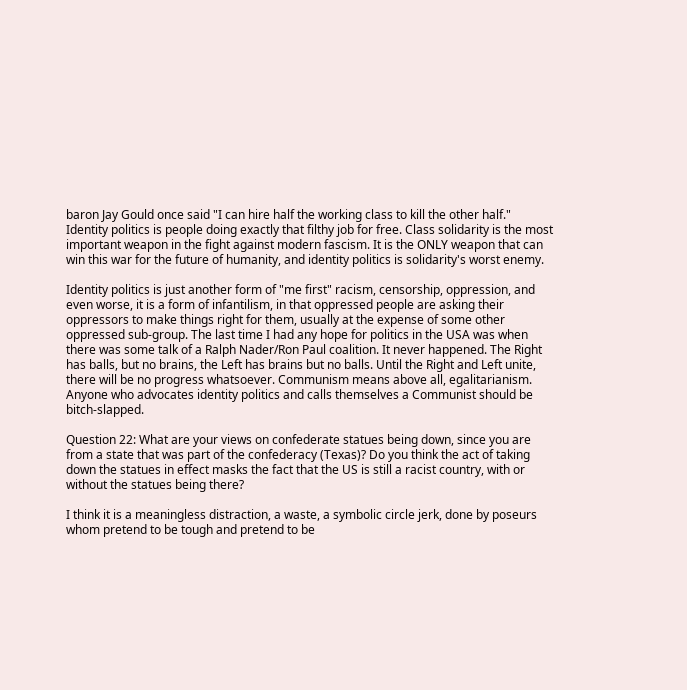baron Jay Gould once said "I can hire half the working class to kill the other half."  Identity politics is people doing exactly that filthy job for free. Class solidarity is the most important weapon in the fight against modern fascism. It is the ONLY weapon that can win this war for the future of humanity, and identity politics is solidarity's worst enemy.

Identity politics is just another form of "me first" racism, censorship, oppression, and even worse, it is a form of infantilism, in that oppressed people are asking their oppressors to make things right for them, usually at the expense of some other oppressed sub-group. The last time I had any hope for politics in the USA was when there was some talk of a Ralph Nader/Ron Paul coalition. It never happened. The Right has balls, but no brains, the Left has brains but no balls. Until the Right and Left unite, there will be no progress whatsoever. Communism means above all, egalitarianism. Anyone who advocates identity politics and calls themselves a Communist should be bitch-slapped.

Question 22: What are your views on confederate statues being down, since you are from a state that was part of the confederacy (Texas)? Do you think the act of taking down the statues in effect masks the fact that the US is still a racist country, with or without the statues being there?

I think it is a meaningless distraction, a waste, a symbolic circle jerk, done by poseurs whom pretend to be tough and pretend to be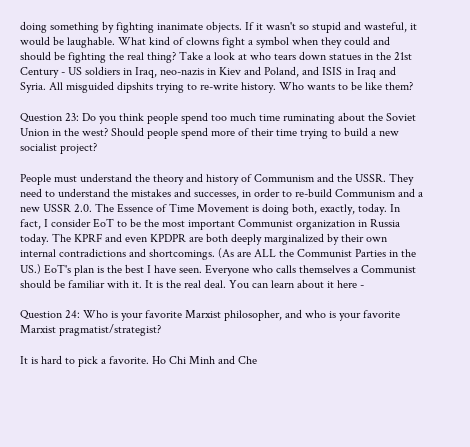doing something by fighting inanimate objects. If it wasn't so stupid and wasteful, it would be laughable. What kind of clowns fight a symbol when they could and should be fighting the real thing? Take a look at who tears down statues in the 21st Century - US soldiers in Iraq, neo-nazis in Kiev and Poland, and ISIS in Iraq and Syria. All misguided dipshits trying to re-write history. Who wants to be like them?

Question 23: Do you think people spend too much time ruminating about the Soviet Union in the west? Should people spend more of their time trying to build a new socialist project?

People must understand the theory and history of Communism and the USSR. They need to understand the mistakes and successes, in order to re-build Communism and a new USSR 2.0. The Essence of Time Movement is doing both, exactly, today. In fact, I consider EoT to be the most important Communist organization in Russia today. The KPRF and even KPDPR are both deeply marginalized by their own internal contradictions and shortcomings. (As are ALL the Communist Parties in the US.) EoT's plan is the best I have seen. Everyone who calls themselves a Communist should be familiar with it. It is the real deal. You can learn about it here -

Question 24: Who is your favorite Marxist philosopher, and who is your favorite Marxist pragmatist/strategist?

It is hard to pick a favorite. Ho Chi Minh and Che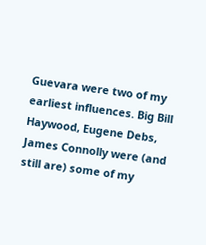Guevara were two of my earliest influences. Big Bill Haywood, Eugene Debs, James Connolly were (and still are) some of my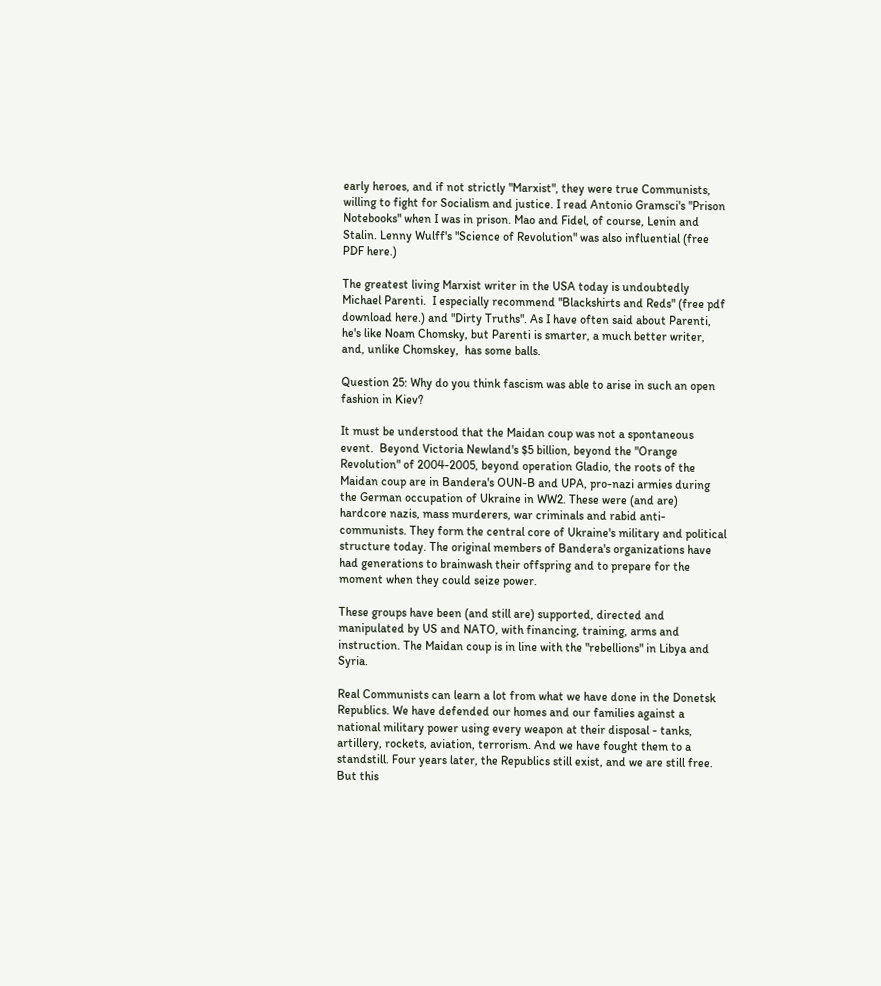early heroes, and if not strictly "Marxist", they were true Communists, willing to fight for Socialism and justice. I read Antonio Gramsci's "Prison Notebooks" when I was in prison. Mao and Fidel, of course, Lenin and Stalin. Lenny Wulff's "Science of Revolution" was also influential (free PDF here.)

The greatest living Marxist writer in the USA today is undoubtedly Michael Parenti.  I especially recommend "Blackshirts and Reds" (free pdf download here.) and "Dirty Truths". As I have often said about Parenti, he's like Noam Chomsky, but Parenti is smarter, a much better writer, and, unlike Chomskey,  has some balls.

Question 25: Why do you think fascism was able to arise in such an open fashion in Kiev?

It must be understood that the Maidan coup was not a spontaneous event.  Beyond Victoria Newland's $5 billion, beyond the "Orange Revolution" of 2004-2005, beyond operation Gladio, the roots of the Maidan coup are in Bandera's OUN-B and UPA, pro-nazi armies during the German occupation of Ukraine in WW2. These were (and are) hardcore nazis, mass murderers, war criminals and rabid anti-communists. They form the central core of Ukraine's military and political structure today. The original members of Bandera's organizations have had generations to brainwash their offspring and to prepare for the moment when they could seize power.

These groups have been (and still are) supported, directed and manipulated by US and NATO, with financing, training, arms and instruction. The Maidan coup is in line with the "rebellions" in Libya and Syria.

Real Communists can learn a lot from what we have done in the Donetsk Republics. We have defended our homes and our families against a national military power using every weapon at their disposal - tanks, artillery, rockets, aviation, terrorism. And we have fought them to a standstill. Four years later, the Republics still exist, and we are still free. But this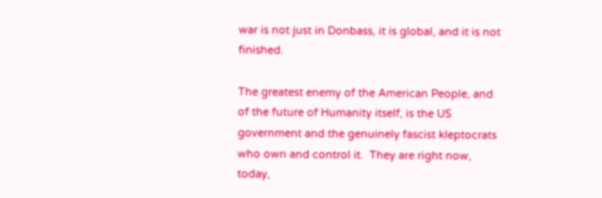war is not just in Donbass, it is global, and it is not finished.

The greatest enemy of the American People, and of the future of Humanity itself, is the US government and the genuinely fascist kleptocrats who own and control it.  They are right now, today,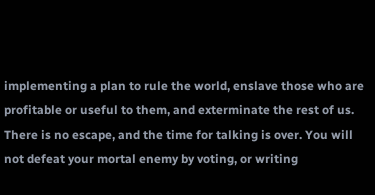implementing a plan to rule the world, enslave those who are profitable or useful to them, and exterminate the rest of us. There is no escape, and the time for talking is over. You will not defeat your mortal enemy by voting, or writing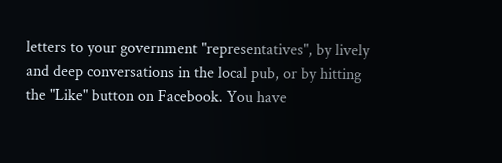letters to your government "representatives", by lively and deep conversations in the local pub, or by hitting the "Like" button on Facebook. You have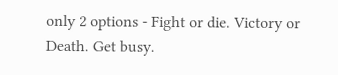only 2 options - Fight or die. Victory or Death. Get busy.